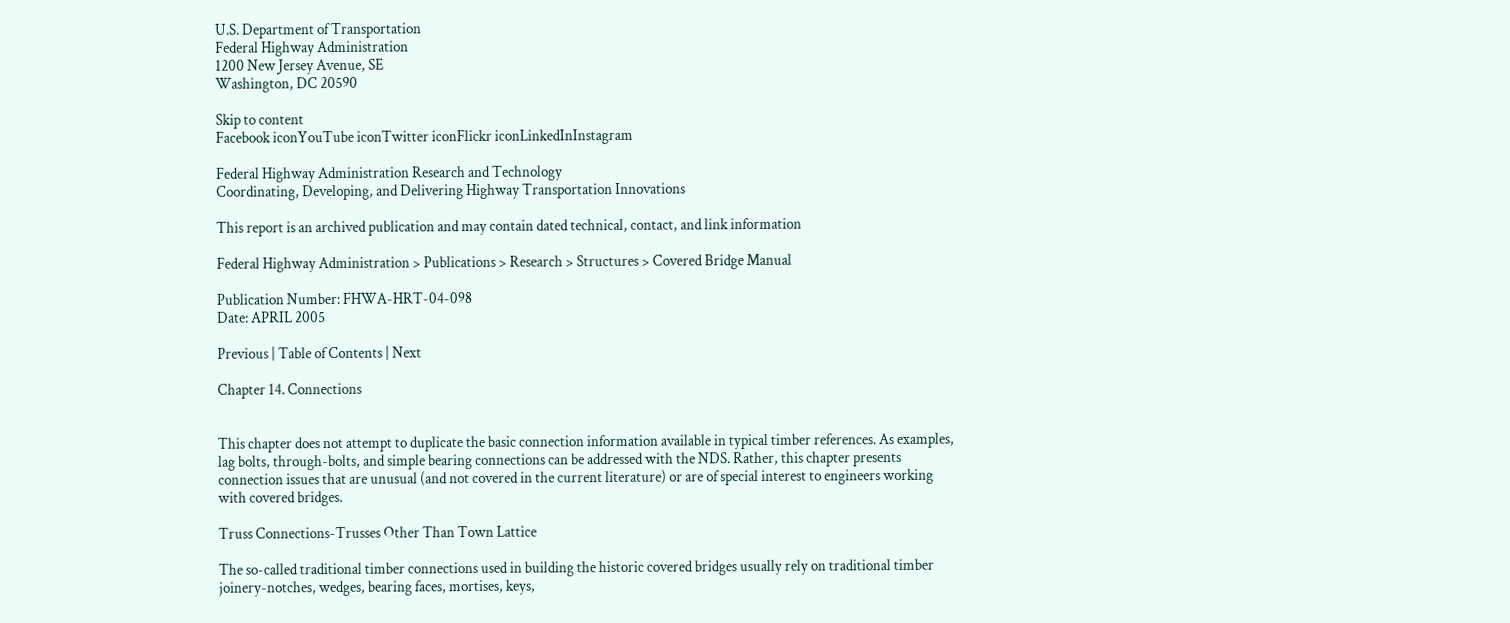U.S. Department of Transportation
Federal Highway Administration
1200 New Jersey Avenue, SE
Washington, DC 20590

Skip to content
Facebook iconYouTube iconTwitter iconFlickr iconLinkedInInstagram

Federal Highway Administration Research and Technology
Coordinating, Developing, and Delivering Highway Transportation Innovations

This report is an archived publication and may contain dated technical, contact, and link information

Federal Highway Administration > Publications > Research > Structures > Covered Bridge Manual

Publication Number: FHWA-HRT-04-098
Date: APRIL 2005

Previous | Table of Contents | Next

Chapter 14. Connections


This chapter does not attempt to duplicate the basic connection information available in typical timber references. As examples, lag bolts, through-bolts, and simple bearing connections can be addressed with the NDS. Rather, this chapter presents connection issues that are unusual (and not covered in the current literature) or are of special interest to engineers working with covered bridges.

Truss Connections-Trusses Other Than Town Lattice

The so-called traditional timber connections used in building the historic covered bridges usually rely on traditional timber joinery-notches, wedges, bearing faces, mortises, keys,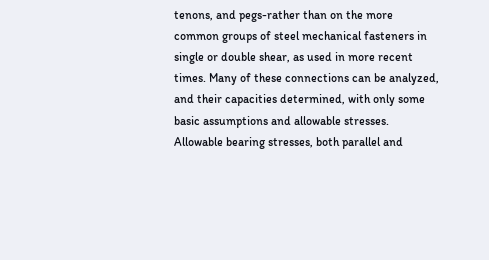tenons, and pegs-rather than on the more common groups of steel mechanical fasteners in single or double shear, as used in more recent times. Many of these connections can be analyzed, and their capacities determined, with only some basic assumptions and allowable stresses. Allowable bearing stresses, both parallel and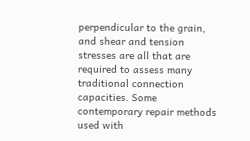perpendicular to the grain, and shear and tension stresses are all that are required to assess many traditional connection capacities. Some contemporary repair methods used with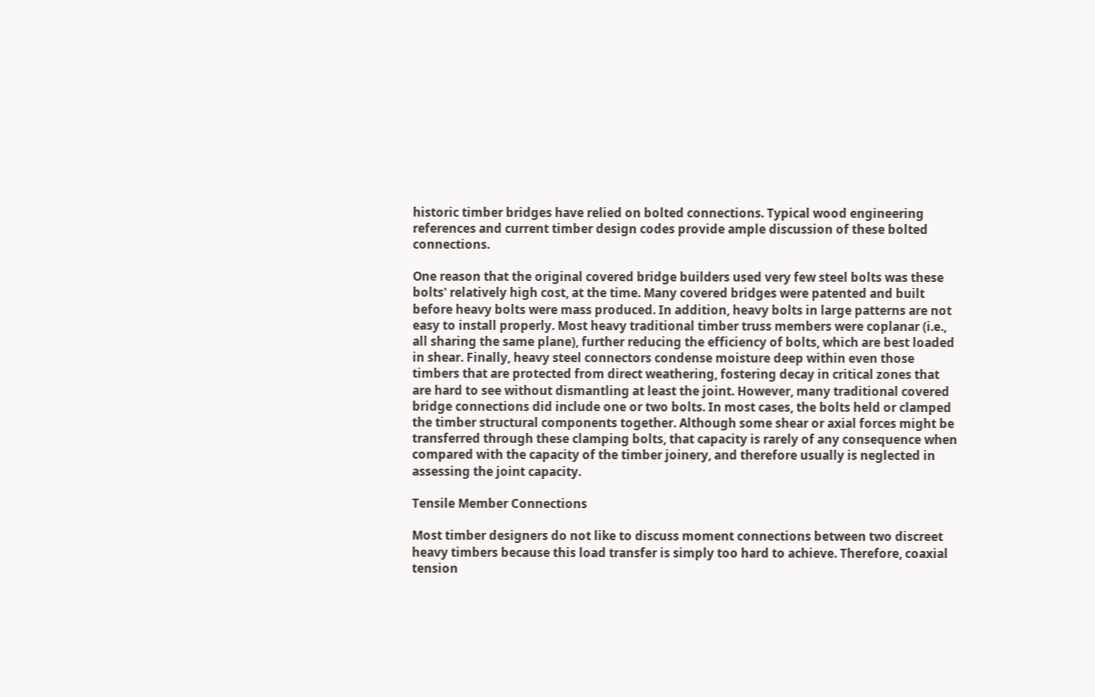historic timber bridges have relied on bolted connections. Typical wood engineering references and current timber design codes provide ample discussion of these bolted connections.

One reason that the original covered bridge builders used very few steel bolts was these bolts' relatively high cost, at the time. Many covered bridges were patented and built before heavy bolts were mass produced. In addition, heavy bolts in large patterns are not easy to install properly. Most heavy traditional timber truss members were coplanar (i.e., all sharing the same plane), further reducing the efficiency of bolts, which are best loaded in shear. Finally, heavy steel connectors condense moisture deep within even those timbers that are protected from direct weathering, fostering decay in critical zones that are hard to see without dismantling at least the joint. However, many traditional covered bridge connections did include one or two bolts. In most cases, the bolts held or clamped the timber structural components together. Although some shear or axial forces might be transferred through these clamping bolts, that capacity is rarely of any consequence when compared with the capacity of the timber joinery, and therefore usually is neglected in assessing the joint capacity.

Tensile Member Connections

Most timber designers do not like to discuss moment connections between two discreet heavy timbers because this load transfer is simply too hard to achieve. Therefore, coaxial tension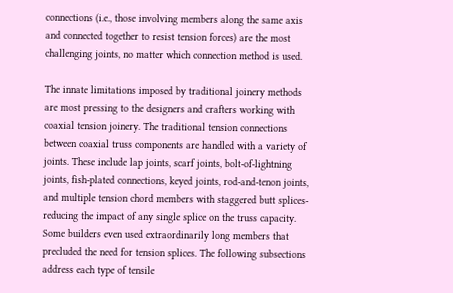connections (i.e., those involving members along the same axis and connected together to resist tension forces) are the most challenging joints, no matter which connection method is used.

The innate limitations imposed by traditional joinery methods are most pressing to the designers and crafters working with coaxial tension joinery. The traditional tension connections between coaxial truss components are handled with a variety of joints. These include lap joints, scarf joints, bolt-of-lightning joints, fish-plated connections, keyed joints, rod-and-tenon joints, and multiple tension chord members with staggered butt splices-reducing the impact of any single splice on the truss capacity. Some builders even used extraordinarily long members that precluded the need for tension splices. The following subsections address each type of tensile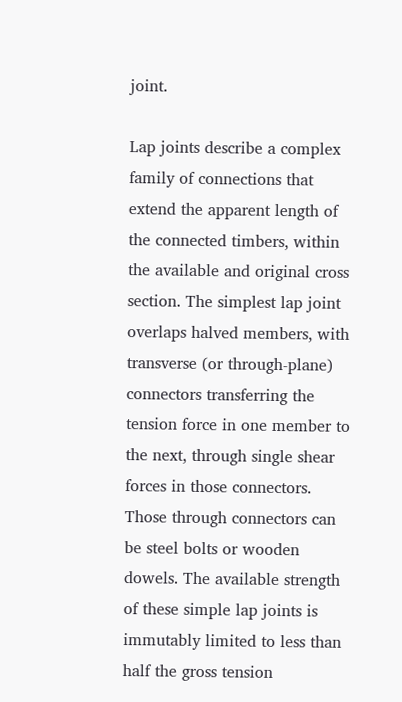joint.

Lap joints describe a complex family of connections that extend the apparent length of the connected timbers, within the available and original cross section. The simplest lap joint overlaps halved members, with transverse (or through-plane) connectors transferring the tension force in one member to the next, through single shear forces in those connectors. Those through connectors can be steel bolts or wooden dowels. The available strength of these simple lap joints is immutably limited to less than half the gross tension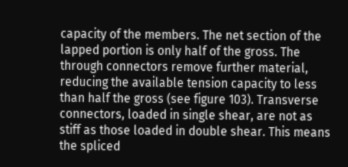capacity of the members. The net section of the lapped portion is only half of the gross. The through connectors remove further material, reducing the available tension capacity to less than half the gross (see figure 103). Transverse connectors, loaded in single shear, are not as stiff as those loaded in double shear. This means the spliced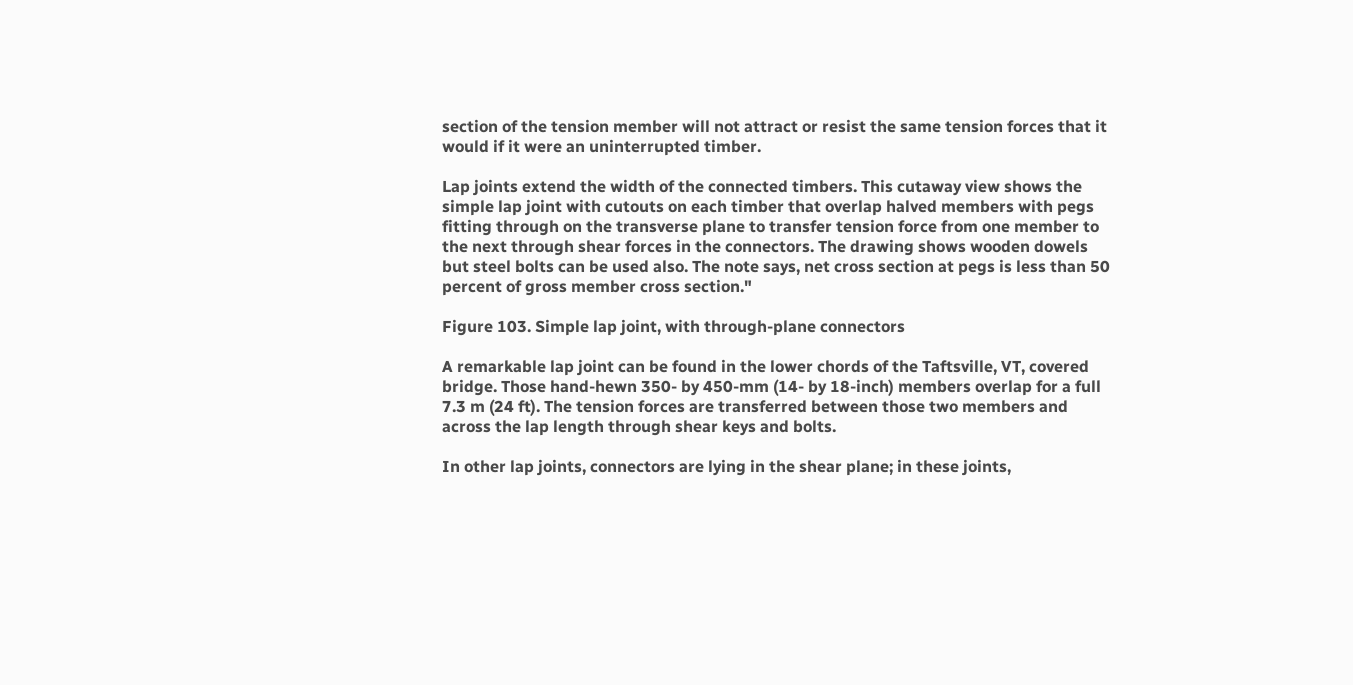section of the tension member will not attract or resist the same tension forces that it would if it were an uninterrupted timber.

Lap joints extend the width of the connected timbers. This cutaway view shows the simple lap joint with cutouts on each timber that overlap halved members with pegs fitting through on the transverse plane to transfer tension force from one member to the next through shear forces in the connectors. The drawing shows wooden dowels but steel bolts can be used also. The note says, net cross section at pegs is less than 50 percent of gross member cross section."

Figure 103. Simple lap joint, with through-plane connectors

A remarkable lap joint can be found in the lower chords of the Taftsville, VT, covered bridge. Those hand-hewn 350- by 450-mm (14- by 18-inch) members overlap for a full 7.3 m (24 ft). The tension forces are transferred between those two members and across the lap length through shear keys and bolts.

In other lap joints, connectors are lying in the shear plane; in these joints,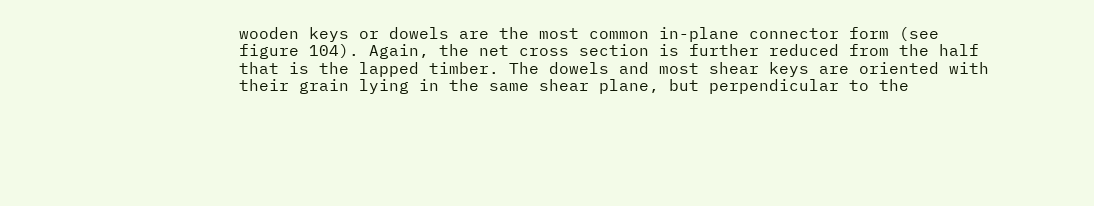wooden keys or dowels are the most common in-plane connector form (see figure 104). Again, the net cross section is further reduced from the half that is the lapped timber. The dowels and most shear keys are oriented with their grain lying in the same shear plane, but perpendicular to the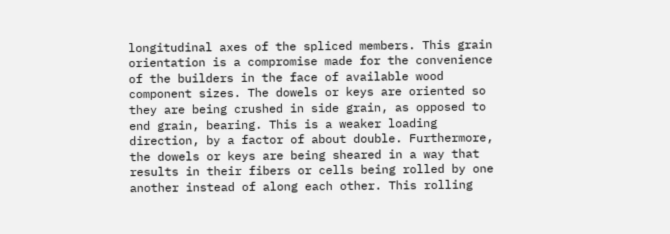longitudinal axes of the spliced members. This grain orientation is a compromise made for the convenience of the builders in the face of available wood component sizes. The dowels or keys are oriented so they are being crushed in side grain, as opposed to end grain, bearing. This is a weaker loading direction, by a factor of about double. Furthermore, the dowels or keys are being sheared in a way that results in their fibers or cells being rolled by one another instead of along each other. This rolling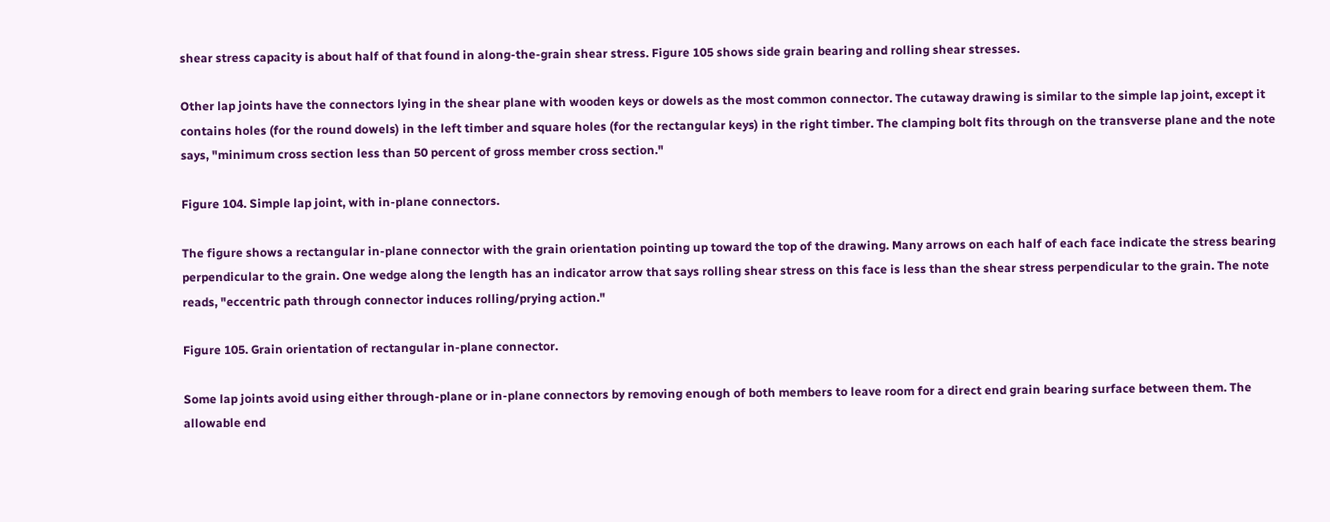shear stress capacity is about half of that found in along-the-grain shear stress. Figure 105 shows side grain bearing and rolling shear stresses.

Other lap joints have the connectors lying in the shear plane with wooden keys or dowels as the most common connector. The cutaway drawing is similar to the simple lap joint, except it contains holes (for the round dowels) in the left timber and square holes (for the rectangular keys) in the right timber. The clamping bolt fits through on the transverse plane and the note says, "minimum cross section less than 50 percent of gross member cross section."

Figure 104. Simple lap joint, with in-plane connectors.

The figure shows a rectangular in-plane connector with the grain orientation pointing up toward the top of the drawing. Many arrows on each half of each face indicate the stress bearing perpendicular to the grain. One wedge along the length has an indicator arrow that says rolling shear stress on this face is less than the shear stress perpendicular to the grain. The note reads, "eccentric path through connector induces rolling/prying action."

Figure 105. Grain orientation of rectangular in-plane connector.

Some lap joints avoid using either through-plane or in-plane connectors by removing enough of both members to leave room for a direct end grain bearing surface between them. The allowable end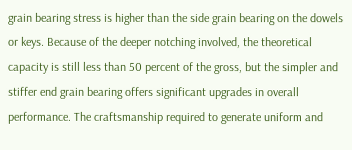grain bearing stress is higher than the side grain bearing on the dowels or keys. Because of the deeper notching involved, the theoretical capacity is still less than 50 percent of the gross, but the simpler and stiffer end grain bearing offers significant upgrades in overall performance. The craftsmanship required to generate uniform and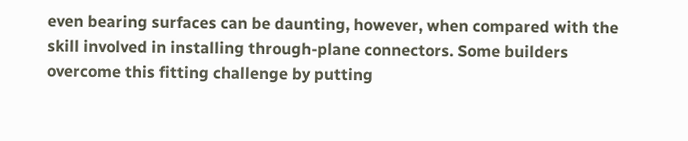even bearing surfaces can be daunting, however, when compared with the skill involved in installing through-plane connectors. Some builders overcome this fitting challenge by putting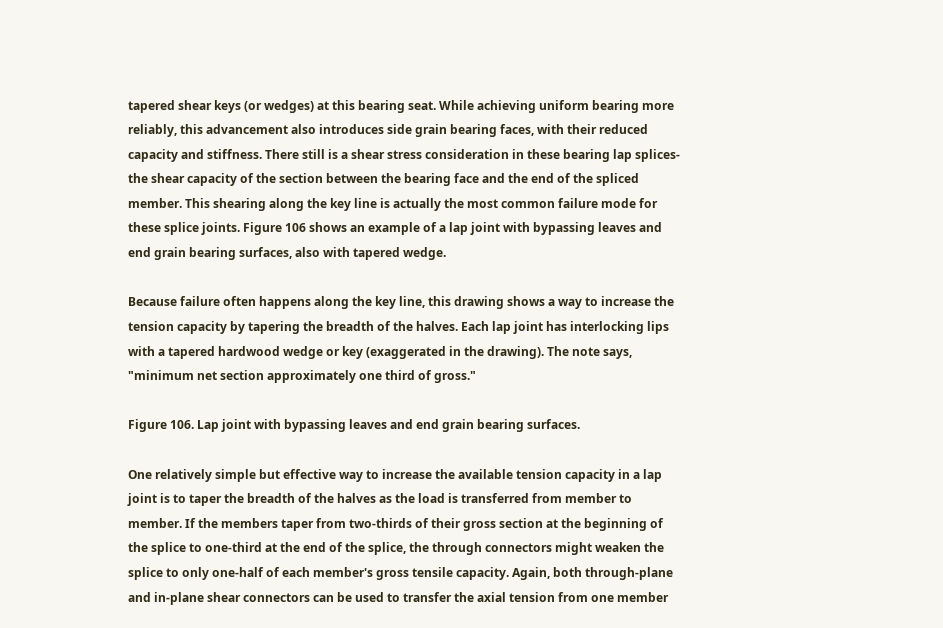tapered shear keys (or wedges) at this bearing seat. While achieving uniform bearing more reliably, this advancement also introduces side grain bearing faces, with their reduced capacity and stiffness. There still is a shear stress consideration in these bearing lap splices-the shear capacity of the section between the bearing face and the end of the spliced member. This shearing along the key line is actually the most common failure mode for these splice joints. Figure 106 shows an example of a lap joint with bypassing leaves and end grain bearing surfaces, also with tapered wedge.

Because failure often happens along the key line, this drawing shows a way to increase the tension capacity by tapering the breadth of the halves. Each lap joint has interlocking lips with a tapered hardwood wedge or key (exaggerated in the drawing). The note says, "minimum net section approximately one third of gross."

Figure 106. Lap joint with bypassing leaves and end grain bearing surfaces.

One relatively simple but effective way to increase the available tension capacity in a lap joint is to taper the breadth of the halves as the load is transferred from member to member. If the members taper from two-thirds of their gross section at the beginning of the splice to one-third at the end of the splice, the through connectors might weaken the splice to only one-half of each member's gross tensile capacity. Again, both through-plane and in-plane shear connectors can be used to transfer the axial tension from one member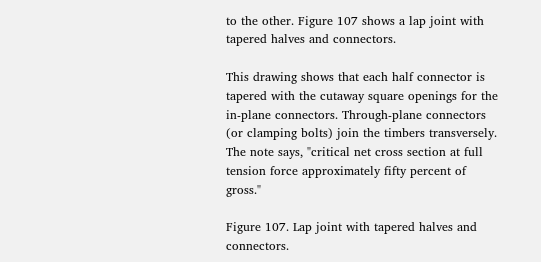to the other. Figure 107 shows a lap joint with tapered halves and connectors.

This drawing shows that each half connector is tapered with the cutaway square openings for the in-plane connectors. Through-plane connectors (or clamping bolts) join the timbers transversely. The note says, "critical net cross section at full tension force approximately fifty percent of gross."

Figure 107. Lap joint with tapered halves and connectors.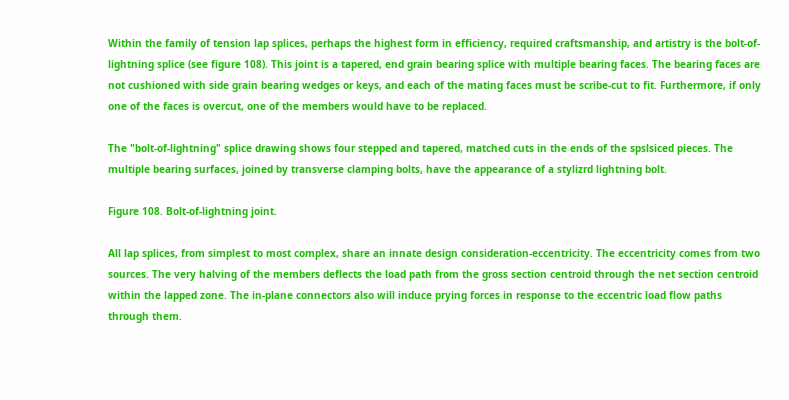Within the family of tension lap splices, perhaps the highest form in efficiency, required craftsmanship, and artistry is the bolt-of-lightning splice (see figure 108). This joint is a tapered, end grain bearing splice with multiple bearing faces. The bearing faces are not cushioned with side grain bearing wedges or keys, and each of the mating faces must be scribe-cut to fit. Furthermore, if only one of the faces is overcut, one of the members would have to be replaced.

The "bolt-of-lightning" splice drawing shows four stepped and tapered, matched cuts in the ends of the spslsiced pieces. The multiple bearing surfaces, joined by transverse clamping bolts, have the appearance of a stylizrd lightning bolt.

Figure 108. Bolt-of-lightning joint.

All lap splices, from simplest to most complex, share an innate design consideration-eccentricity. The eccentricity comes from two sources. The very halving of the members deflects the load path from the gross section centroid through the net section centroid within the lapped zone. The in-plane connectors also will induce prying forces in response to the eccentric load flow paths through them.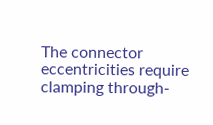The connector eccentricities require clamping through-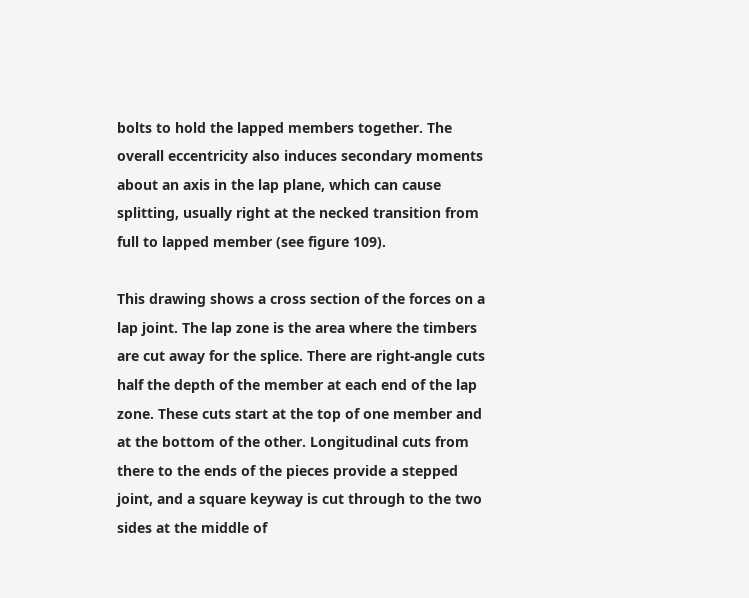bolts to hold the lapped members together. The overall eccentricity also induces secondary moments about an axis in the lap plane, which can cause splitting, usually right at the necked transition from full to lapped member (see figure 109).

This drawing shows a cross section of the forces on a lap joint. The lap zone is the area where the timbers are cut away for the splice. There are right-angle cuts half the depth of the member at each end of the lap zone. These cuts start at the top of one member and at the bottom of the other. Longitudinal cuts from there to the ends of the pieces provide a stepped joint, and a square keyway is cut through to the two sides at the middle of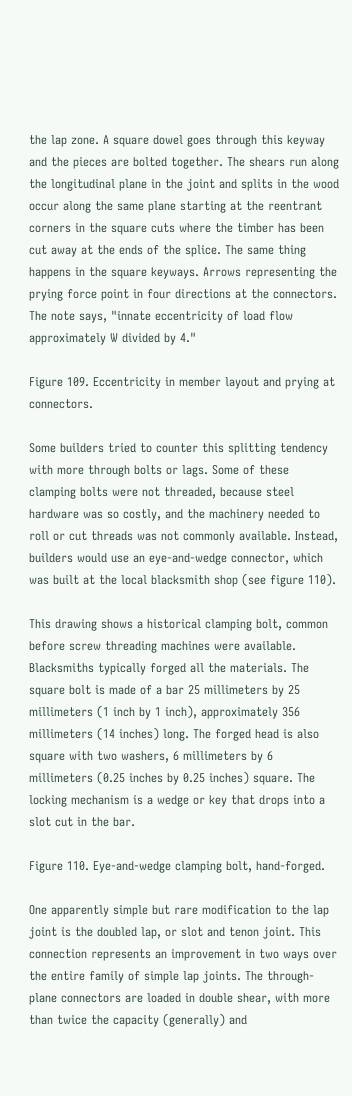the lap zone. A square dowel goes through this keyway and the pieces are bolted together. The shears run along the longitudinal plane in the joint and splits in the wood occur along the same plane starting at the reentrant corners in the square cuts where the timber has been cut away at the ends of the splice. The same thing happens in the square keyways. Arrows representing the prying force point in four directions at the connectors. The note says, "innate eccentricity of load flow approximately W divided by 4."

Figure 109. Eccentricity in member layout and prying at connectors.

Some builders tried to counter this splitting tendency with more through bolts or lags. Some of these clamping bolts were not threaded, because steel hardware was so costly, and the machinery needed to roll or cut threads was not commonly available. Instead, builders would use an eye-and-wedge connector, which was built at the local blacksmith shop (see figure 110).

This drawing shows a historical clamping bolt, common before screw threading machines were available. Blacksmiths typically forged all the materials. The square bolt is made of a bar 25 millimeters by 25 millimeters (1 inch by 1 inch), approximately 356 millimeters (14 inches) long. The forged head is also square with two washers, 6 millimeters by 6 millimeters (0.25 inches by 0.25 inches) square. The locking mechanism is a wedge or key that drops into a slot cut in the bar.

Figure 110. Eye-and-wedge clamping bolt, hand-forged.

One apparently simple but rare modification to the lap joint is the doubled lap, or slot and tenon joint. This connection represents an improvement in two ways over the entire family of simple lap joints. The through-plane connectors are loaded in double shear, with more than twice the capacity (generally) and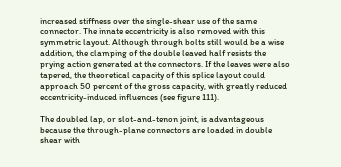increased stiffness over the single-shear use of the same connector. The innate eccentricity is also removed with this symmetric layout. Although through bolts still would be a wise addition, the clamping of the double leaved half resists the prying action generated at the connectors. If the leaves were also tapered, the theoretical capacity of this splice layout could approach 50 percent of the gross capacity, with greatly reduced eccentricity-induced influences (see figure 111).

The doubled lap, or slot-and-tenon joint, is advantageous because the through-plane connectors are loaded in double shear with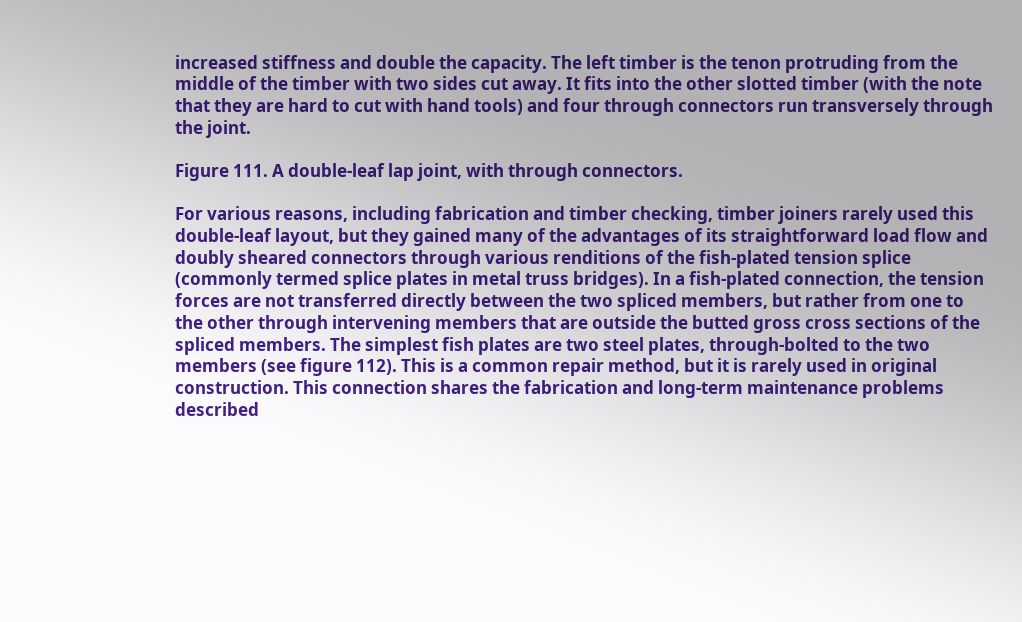increased stiffness and double the capacity. The left timber is the tenon protruding from the middle of the timber with two sides cut away. It fits into the other slotted timber (with the note that they are hard to cut with hand tools) and four through connectors run transversely through the joint.

Figure 111. A double-leaf lap joint, with through connectors.

For various reasons, including fabrication and timber checking, timber joiners rarely used this double-leaf layout, but they gained many of the advantages of its straightforward load flow and doubly sheared connectors through various renditions of the fish-plated tension splice (commonly termed splice plates in metal truss bridges). In a fish-plated connection, the tension forces are not transferred directly between the two spliced members, but rather from one to the other through intervening members that are outside the butted gross cross sections of the spliced members. The simplest fish plates are two steel plates, through-bolted to the two members (see figure 112). This is a common repair method, but it is rarely used in original construction. This connection shares the fabrication and long-term maintenance problems described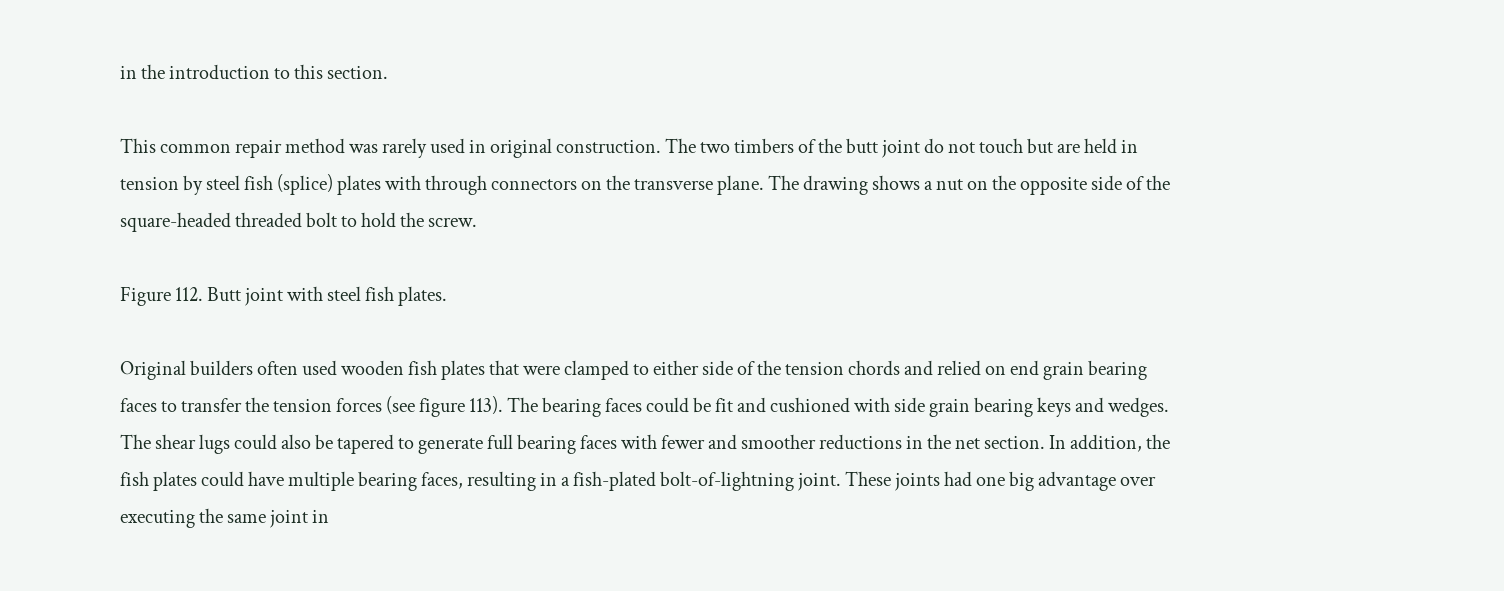in the introduction to this section.

This common repair method was rarely used in original construction. The two timbers of the butt joint do not touch but are held in tension by steel fish (splice) plates with through connectors on the transverse plane. The drawing shows a nut on the opposite side of the square-headed threaded bolt to hold the screw.

Figure 112. Butt joint with steel fish plates.

Original builders often used wooden fish plates that were clamped to either side of the tension chords and relied on end grain bearing faces to transfer the tension forces (see figure 113). The bearing faces could be fit and cushioned with side grain bearing keys and wedges. The shear lugs could also be tapered to generate full bearing faces with fewer and smoother reductions in the net section. In addition, the fish plates could have multiple bearing faces, resulting in a fish-plated bolt-of-lightning joint. These joints had one big advantage over executing the same joint in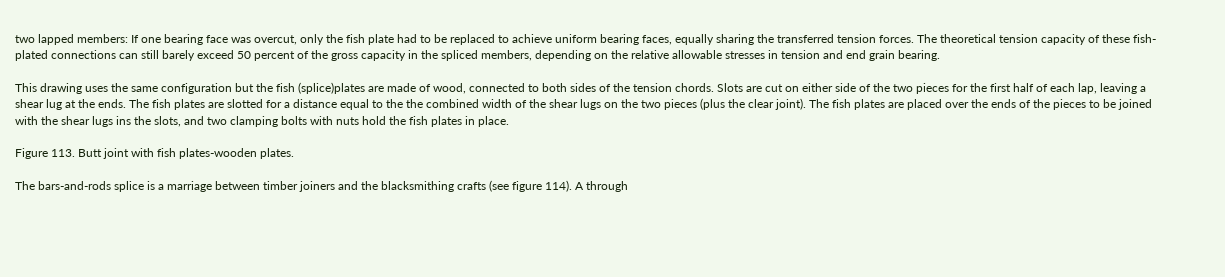two lapped members: If one bearing face was overcut, only the fish plate had to be replaced to achieve uniform bearing faces, equally sharing the transferred tension forces. The theoretical tension capacity of these fish-plated connections can still barely exceed 50 percent of the gross capacity in the spliced members, depending on the relative allowable stresses in tension and end grain bearing.

This drawing uses the same configuration but the fish (splice)plates are made of wood, connected to both sides of the tension chords. Slots are cut on either side of the two pieces for the first half of each lap, leaving a shear lug at the ends. The fish plates are slotted for a distance equal to the the combined width of the shear lugs on the two pieces (plus the clear joint). The fish plates are placed over the ends of the pieces to be joined with the shear lugs ins the slots, and two clamping bolts with nuts hold the fish plates in place.

Figure 113. Butt joint with fish plates-wooden plates.

The bars-and-rods splice is a marriage between timber joiners and the blacksmithing crafts (see figure 114). A through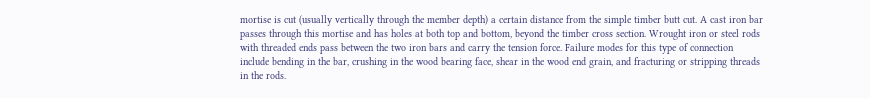mortise is cut (usually vertically through the member depth) a certain distance from the simple timber butt cut. A cast iron bar passes through this mortise and has holes at both top and bottom, beyond the timber cross section. Wrought iron or steel rods with threaded ends pass between the two iron bars and carry the tension force. Failure modes for this type of connection include bending in the bar, crushing in the wood bearing face, shear in the wood end grain, and fracturing or stripping threads in the rods.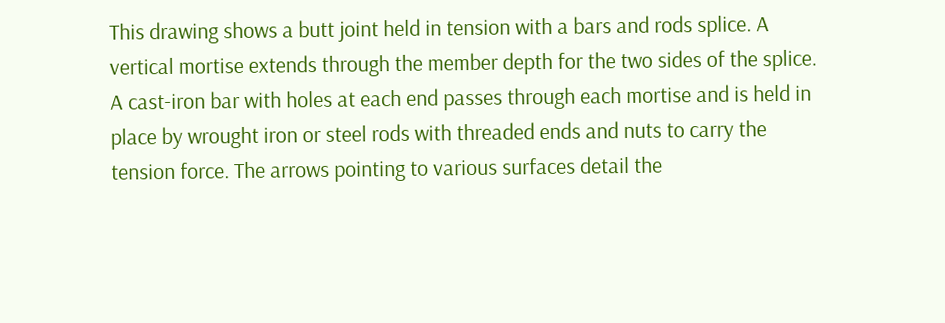This drawing shows a butt joint held in tension with a bars and rods splice. A vertical mortise extends through the member depth for the two sides of the splice. A cast-iron bar with holes at each end passes through each mortise and is held in place by wrought iron or steel rods with threaded ends and nuts to carry the tension force. The arrows pointing to various surfaces detail the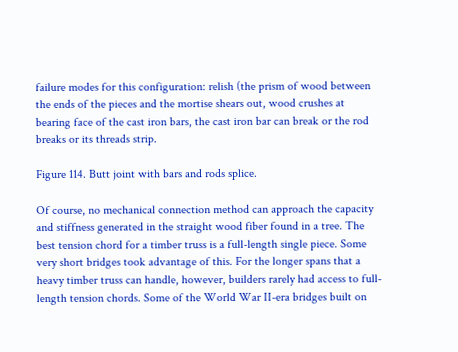failure modes for this configuration: relish (the prism of wood between the ends of the pieces and the mortise shears out, wood crushes at bearing face of the cast iron bars, the cast iron bar can break or the rod breaks or its threads strip.

Figure 114. Butt joint with bars and rods splice.

Of course, no mechanical connection method can approach the capacity and stiffness generated in the straight wood fiber found in a tree. The best tension chord for a timber truss is a full-length single piece. Some very short bridges took advantage of this. For the longer spans that a heavy timber truss can handle, however, builders rarely had access to full-length tension chords. Some of the World War II-era bridges built on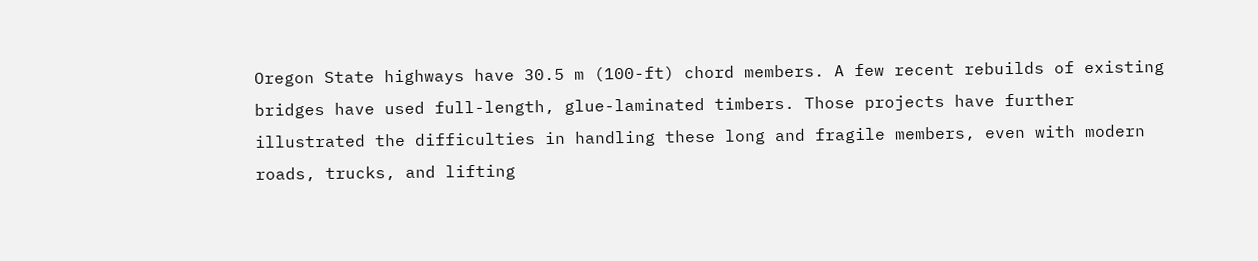Oregon State highways have 30.5 m (100-ft) chord members. A few recent rebuilds of existing bridges have used full-length, glue-laminated timbers. Those projects have further illustrated the difficulties in handling these long and fragile members, even with modern roads, trucks, and lifting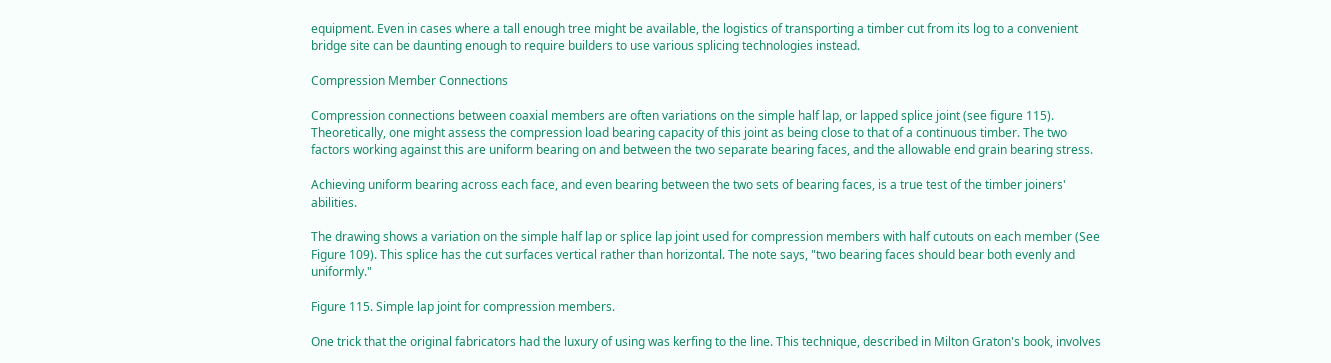equipment. Even in cases where a tall enough tree might be available, the logistics of transporting a timber cut from its log to a convenient bridge site can be daunting enough to require builders to use various splicing technologies instead.

Compression Member Connections

Compression connections between coaxial members are often variations on the simple half lap, or lapped splice joint (see figure 115). Theoretically, one might assess the compression load bearing capacity of this joint as being close to that of a continuous timber. The two factors working against this are uniform bearing on and between the two separate bearing faces, and the allowable end grain bearing stress.

Achieving uniform bearing across each face, and even bearing between the two sets of bearing faces, is a true test of the timber joiners' abilities.

The drawing shows a variation on the simple half lap or splice lap joint used for compression members with half cutouts on each member (See Figure 109). This splice has the cut surfaces vertical rather than horizontal. The note says, "two bearing faces should bear both evenly and uniformly."

Figure 115. Simple lap joint for compression members.

One trick that the original fabricators had the luxury of using was kerfing to the line. This technique, described in Milton Graton's book, involves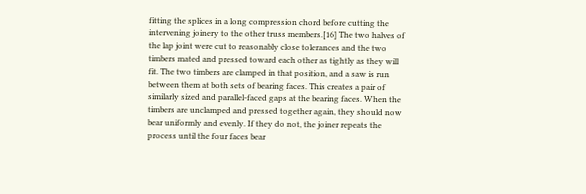fitting the splices in a long compression chord before cutting the intervening joinery to the other truss members.[16] The two halves of the lap joint were cut to reasonably close tolerances and the two timbers mated and pressed toward each other as tightly as they will fit. The two timbers are clamped in that position, and a saw is run between them at both sets of bearing faces. This creates a pair of similarly sized and parallel-faced gaps at the bearing faces. When the timbers are unclamped and pressed together again, they should now bear uniformly and evenly. If they do not, the joiner repeats the process until the four faces bear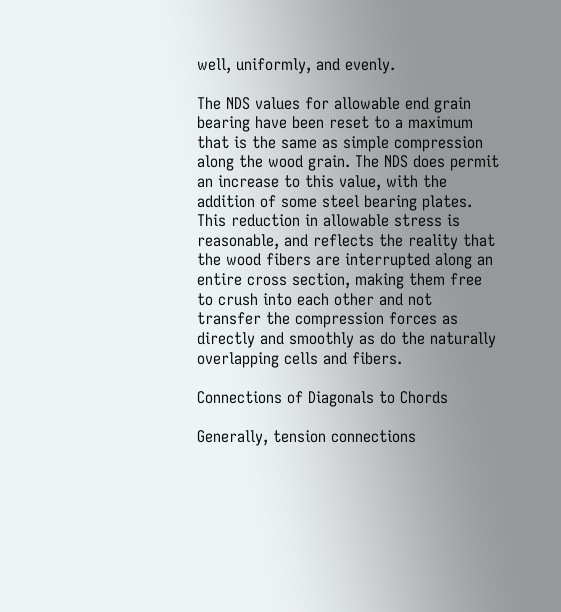well, uniformly, and evenly.

The NDS values for allowable end grain bearing have been reset to a maximum that is the same as simple compression along the wood grain. The NDS does permit an increase to this value, with the addition of some steel bearing plates. This reduction in allowable stress is reasonable, and reflects the reality that the wood fibers are interrupted along an entire cross section, making them free to crush into each other and not transfer the compression forces as directly and smoothly as do the naturally overlapping cells and fibers.

Connections of Diagonals to Chords

Generally, tension connections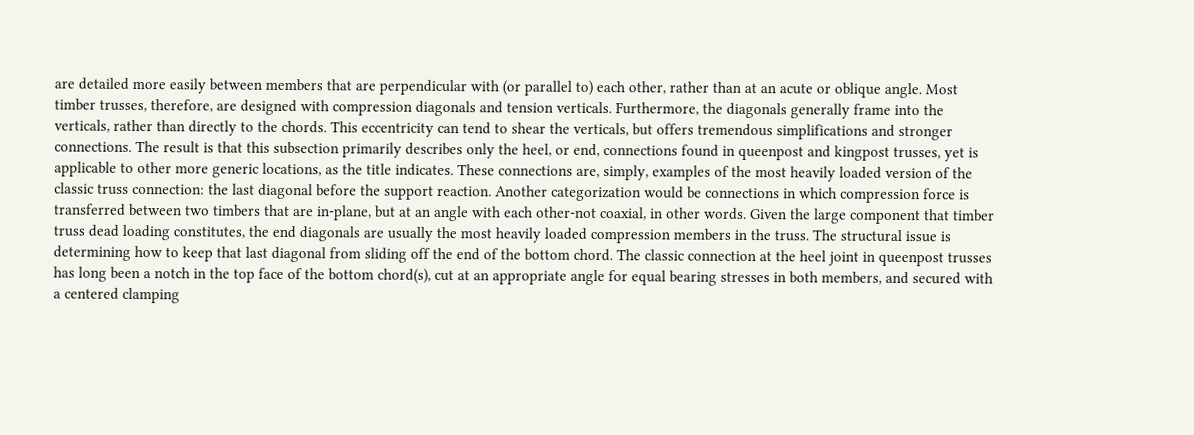are detailed more easily between members that are perpendicular with (or parallel to) each other, rather than at an acute or oblique angle. Most timber trusses, therefore, are designed with compression diagonals and tension verticals. Furthermore, the diagonals generally frame into the verticals, rather than directly to the chords. This eccentricity can tend to shear the verticals, but offers tremendous simplifications and stronger connections. The result is that this subsection primarily describes only the heel, or end, connections found in queenpost and kingpost trusses, yet is applicable to other more generic locations, as the title indicates. These connections are, simply, examples of the most heavily loaded version of the classic truss connection: the last diagonal before the support reaction. Another categorization would be connections in which compression force is transferred between two timbers that are in-plane, but at an angle with each other-not coaxial, in other words. Given the large component that timber truss dead loading constitutes, the end diagonals are usually the most heavily loaded compression members in the truss. The structural issue is determining how to keep that last diagonal from sliding off the end of the bottom chord. The classic connection at the heel joint in queenpost trusses has long been a notch in the top face of the bottom chord(s), cut at an appropriate angle for equal bearing stresses in both members, and secured with a centered clamping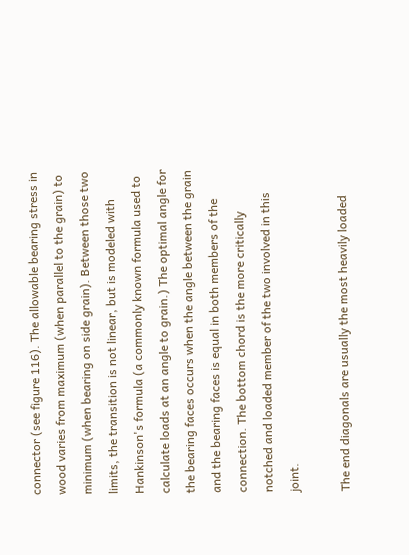connector (see figure 116). The allowable bearing stress in wood varies from maximum (when parallel to the grain) to minimum (when bearing on side grain). Between those two limits, the transition is not linear, but is modeled with Hankinson's formula (a commonly known formula used to calculate loads at an angle to grain.) The optimal angle for the bearing faces occurs when the angle between the grain and the bearing faces is equal in both members of the connection. The bottom chord is the more critically notched and loaded member of the two involved in this joint.

The end diagonals are usually the most heavily loaded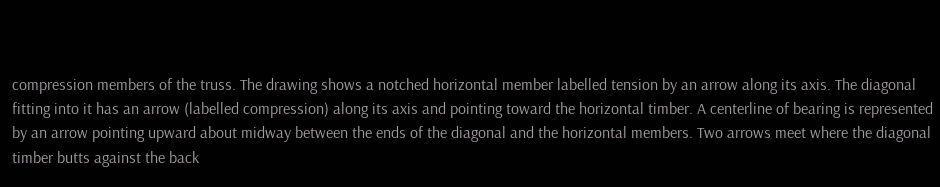compression members of the truss. The drawing shows a notched horizontal member labelled tension by an arrow along its axis. The diagonal fitting into it has an arrow (labelled compression) along its axis and pointing toward the horizontal timber. A centerline of bearing is represented by an arrow pointing upward about midway between the ends of the diagonal and the horizontal members. Two arrows meet where the diagonal timber butts against the back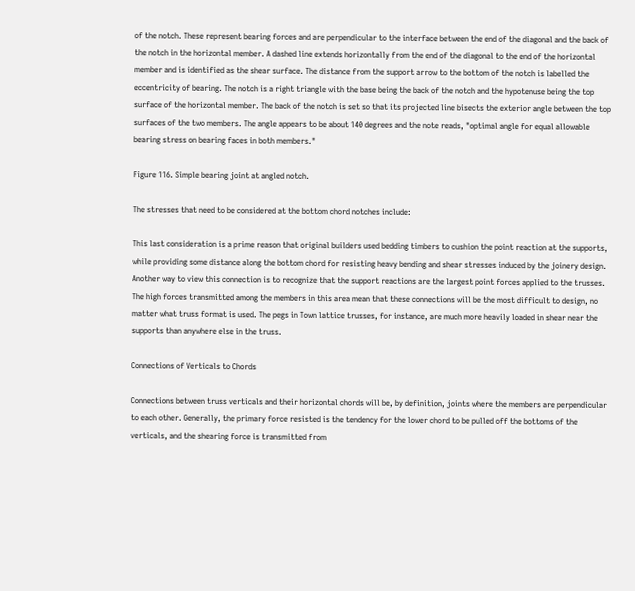of the notch. These represent bearing forces and are perpendicular to the interface between the end of the diagonal and the back of the notch in the horizontal member. A dashed line extends horizontally from the end of the diagonal to the end of the horizontal member and is identified as the shear surface. The distance from the support arrow to the bottom of the notch is labelled the eccentricity of bearing. The notch is a right triangle with the base being the back of the notch and the hypotenuse being the top surface of the horizontal member. The back of the notch is set so that its projected line bisects the exterior angle between the top surfaces of the two members. The angle appears to be about 140 degrees and the note reads, "optimal angle for equal allowable bearing stress on bearing faces in both members."

Figure 116. Simple bearing joint at angled notch.

The stresses that need to be considered at the bottom chord notches include:

This last consideration is a prime reason that original builders used bedding timbers to cushion the point reaction at the supports, while providing some distance along the bottom chord for resisting heavy bending and shear stresses induced by the joinery design. Another way to view this connection is to recognize that the support reactions are the largest point forces applied to the trusses. The high forces transmitted among the members in this area mean that these connections will be the most difficult to design, no matter what truss format is used. The pegs in Town lattice trusses, for instance, are much more heavily loaded in shear near the supports than anywhere else in the truss.

Connections of Verticals to Chords

Connections between truss verticals and their horizontal chords will be, by definition, joints where the members are perpendicular to each other. Generally, the primary force resisted is the tendency for the lower chord to be pulled off the bottoms of the verticals, and the shearing force is transmitted from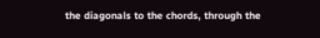the diagonals to the chords, through the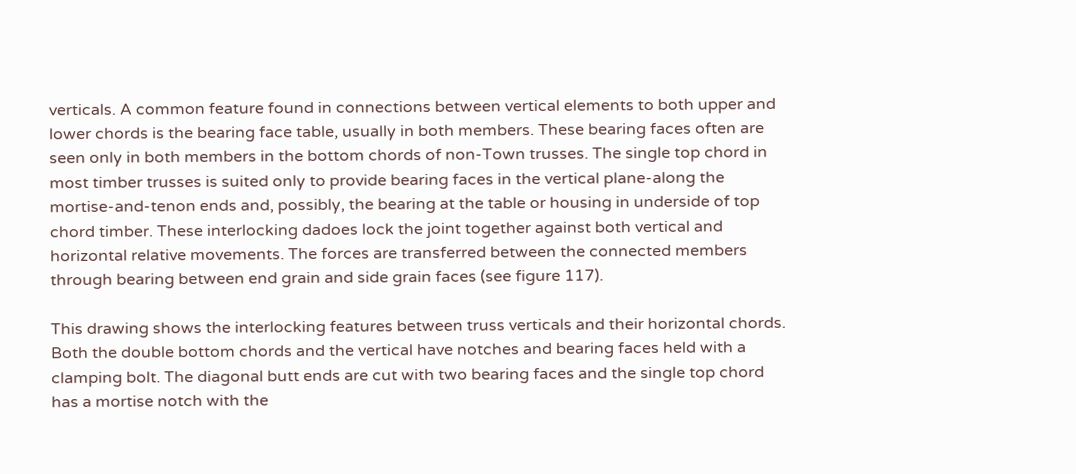verticals. A common feature found in connections between vertical elements to both upper and lower chords is the bearing face table, usually in both members. These bearing faces often are seen only in both members in the bottom chords of non-Town trusses. The single top chord in most timber trusses is suited only to provide bearing faces in the vertical plane-along the mortise-and-tenon ends and, possibly, the bearing at the table or housing in underside of top chord timber. These interlocking dadoes lock the joint together against both vertical and horizontal relative movements. The forces are transferred between the connected members through bearing between end grain and side grain faces (see figure 117).

This drawing shows the interlocking features between truss verticals and their horizontal chords. Both the double bottom chords and the vertical have notches and bearing faces held with a clamping bolt. The diagonal butt ends are cut with two bearing faces and the single top chord has a mortise notch with the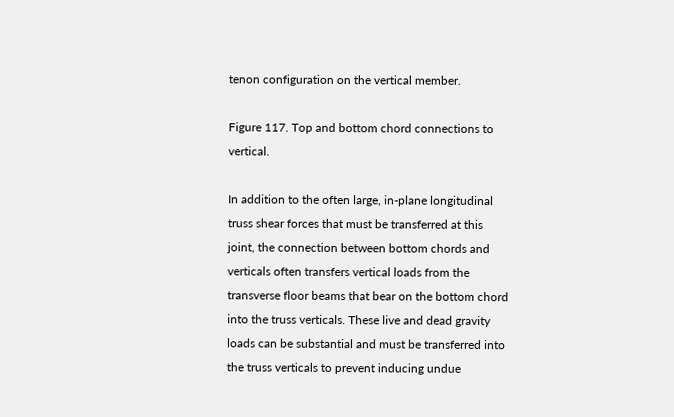tenon configuration on the vertical member.

Figure 117. Top and bottom chord connections to vertical.

In addition to the often large, in-plane longitudinal truss shear forces that must be transferred at this joint, the connection between bottom chords and verticals often transfers vertical loads from the transverse floor beams that bear on the bottom chord into the truss verticals. These live and dead gravity loads can be substantial and must be transferred into the truss verticals to prevent inducing undue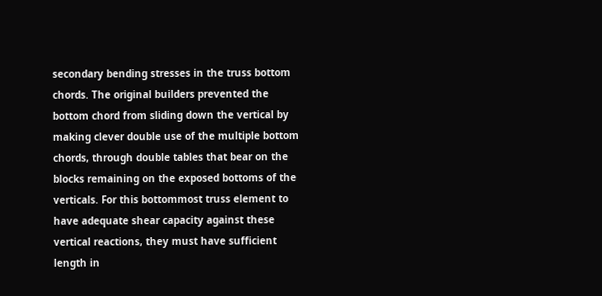secondary bending stresses in the truss bottom chords. The original builders prevented the bottom chord from sliding down the vertical by making clever double use of the multiple bottom chords, through double tables that bear on the blocks remaining on the exposed bottoms of the verticals. For this bottommost truss element to have adequate shear capacity against these vertical reactions, they must have sufficient length in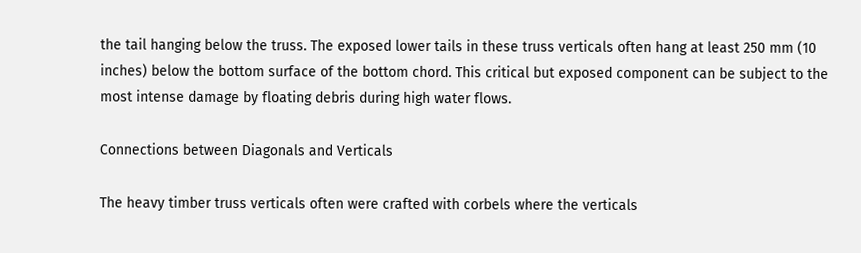the tail hanging below the truss. The exposed lower tails in these truss verticals often hang at least 250 mm (10 inches) below the bottom surface of the bottom chord. This critical but exposed component can be subject to the most intense damage by floating debris during high water flows.

Connections between Diagonals and Verticals

The heavy timber truss verticals often were crafted with corbels where the verticals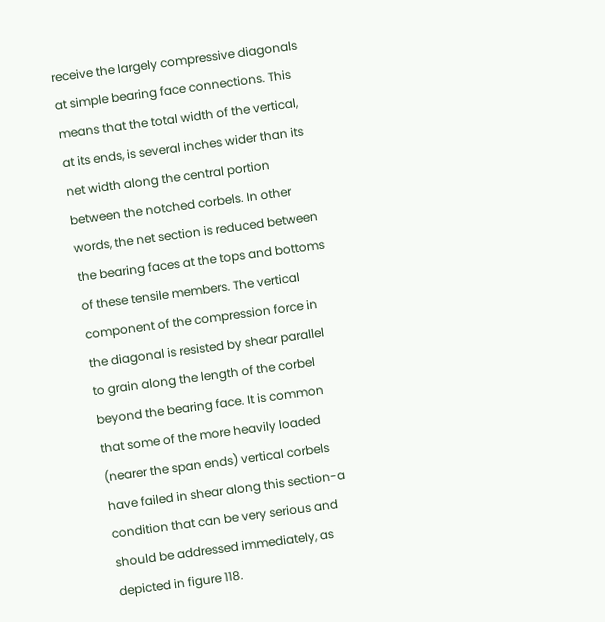receive the largely compressive diagonals at simple bearing face connections. This means that the total width of the vertical, at its ends, is several inches wider than its net width along the central portion between the notched corbels. In other words, the net section is reduced between the bearing faces at the tops and bottoms of these tensile members. The vertical component of the compression force in the diagonal is resisted by shear parallel to grain along the length of the corbel beyond the bearing face. It is common that some of the more heavily loaded (nearer the span ends) vertical corbels have failed in shear along this section-a condition that can be very serious and should be addressed immediately, as depicted in figure 118.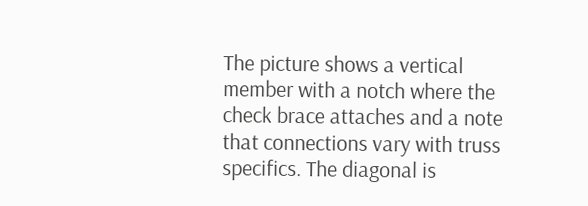The picture shows a vertical member with a notch where the check brace attaches and a note that connections vary with truss specifics. The diagonal is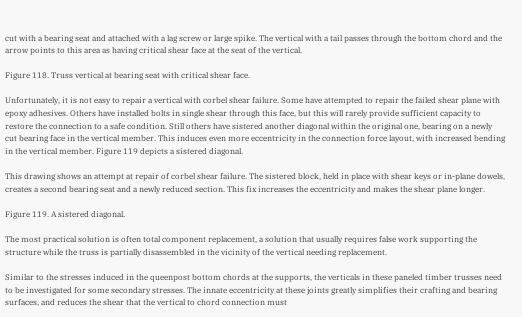cut with a bearing seat and attached with a lag screw or large spike. The vertical with a tail passes through the bottom chord and the arrow points to this area as having critical shear face at the seat of the vertical.

Figure 118. Truss vertical at bearing seat with critical shear face.

Unfortunately, it is not easy to repair a vertical with corbel shear failure. Some have attempted to repair the failed shear plane with epoxy adhesives. Others have installed bolts in single shear through this face, but this will rarely provide sufficient capacity to restore the connection to a safe condition. Still others have sistered another diagonal within the original one, bearing on a newly cut bearing face in the vertical member. This induces even more eccentricity in the connection force layout, with increased bending in the vertical member. Figure 119 depicts a sistered diagonal.

This drawing shows an attempt at repair of corbel shear failure. The sistered block, held in place with shear keys or in-plane dowels, creates a second bearing seat and a newly reduced section. This fix increases the eccentricity and makes the shear plane longer.

Figure 119. A sistered diagonal.

The most practical solution is often total component replacement, a solution that usually requires false work supporting the structure while the truss is partially disassembled in the vicinity of the vertical needing replacement.

Similar to the stresses induced in the queenpost bottom chords at the supports, the verticals in these paneled timber trusses need to be investigated for some secondary stresses. The innate eccentricity at these joints greatly simplifies their crafting and bearing surfaces, and reduces the shear that the vertical to chord connection must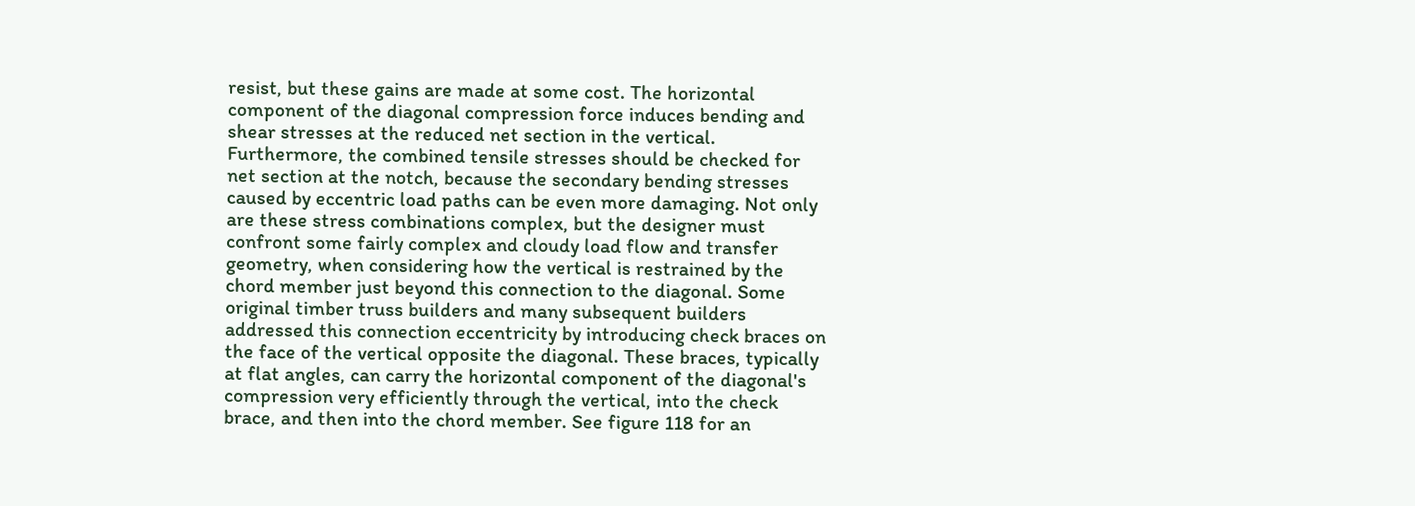resist, but these gains are made at some cost. The horizontal component of the diagonal compression force induces bending and shear stresses at the reduced net section in the vertical. Furthermore, the combined tensile stresses should be checked for net section at the notch, because the secondary bending stresses caused by eccentric load paths can be even more damaging. Not only are these stress combinations complex, but the designer must confront some fairly complex and cloudy load flow and transfer geometry, when considering how the vertical is restrained by the chord member just beyond this connection to the diagonal. Some original timber truss builders and many subsequent builders addressed this connection eccentricity by introducing check braces on the face of the vertical opposite the diagonal. These braces, typically at flat angles, can carry the horizontal component of the diagonal's compression very efficiently through the vertical, into the check brace, and then into the chord member. See figure 118 for an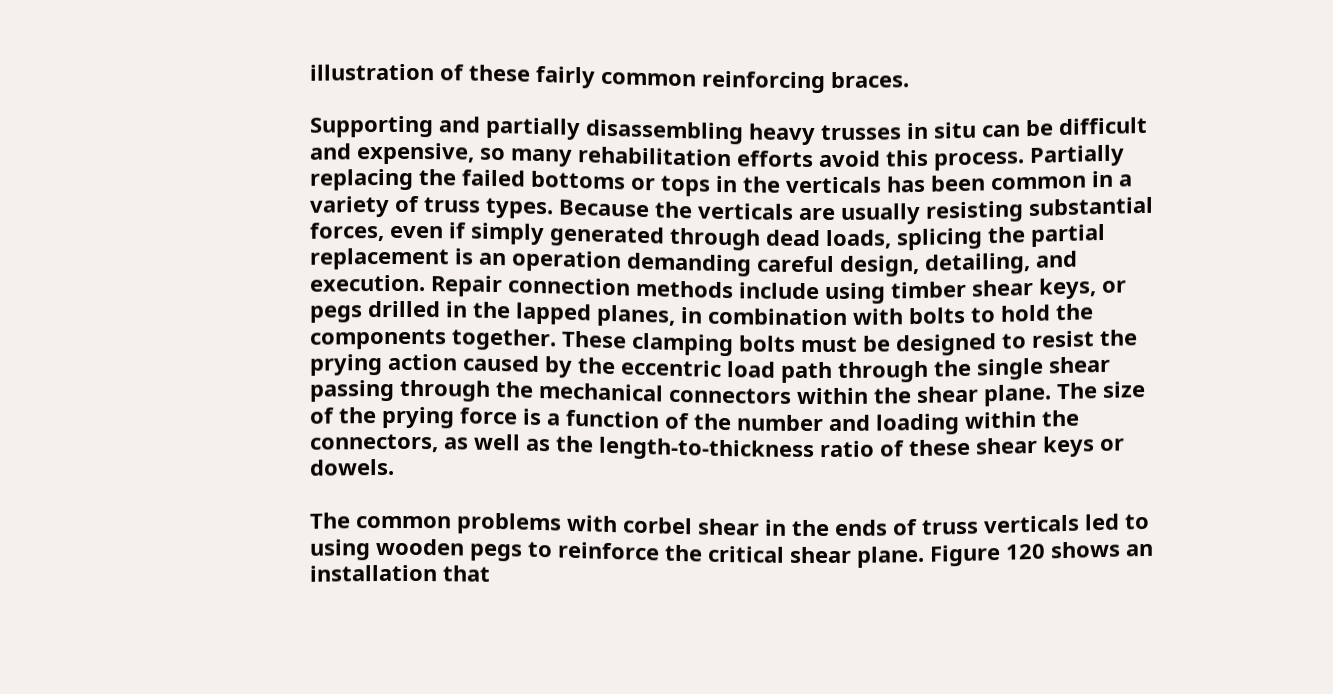illustration of these fairly common reinforcing braces.

Supporting and partially disassembling heavy trusses in situ can be difficult and expensive, so many rehabilitation efforts avoid this process. Partially replacing the failed bottoms or tops in the verticals has been common in a variety of truss types. Because the verticals are usually resisting substantial forces, even if simply generated through dead loads, splicing the partial replacement is an operation demanding careful design, detailing, and execution. Repair connection methods include using timber shear keys, or pegs drilled in the lapped planes, in combination with bolts to hold the components together. These clamping bolts must be designed to resist the prying action caused by the eccentric load path through the single shear passing through the mechanical connectors within the shear plane. The size of the prying force is a function of the number and loading within the connectors, as well as the length-to-thickness ratio of these shear keys or dowels.

The common problems with corbel shear in the ends of truss verticals led to using wooden pegs to reinforce the critical shear plane. Figure 120 shows an installation that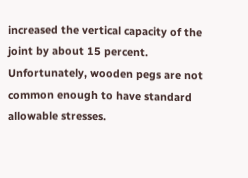increased the vertical capacity of the joint by about 15 percent. Unfortunately, wooden pegs are not common enough to have standard allowable stresses.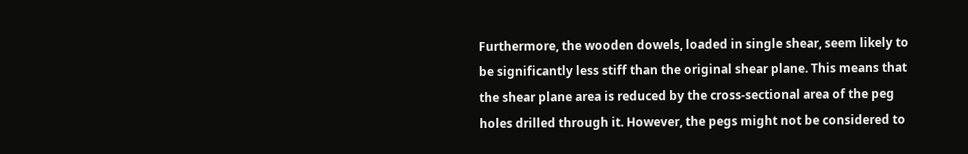Furthermore, the wooden dowels, loaded in single shear, seem likely to be significantly less stiff than the original shear plane. This means that the shear plane area is reduced by the cross-sectional area of the peg holes drilled through it. However, the pegs might not be considered to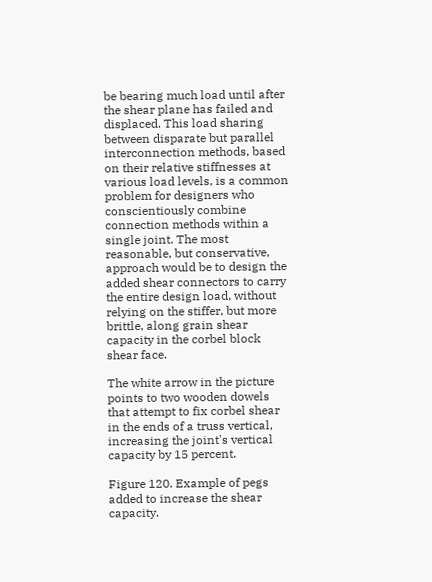be bearing much load until after the shear plane has failed and displaced. This load sharing between disparate but parallel interconnection methods, based on their relative stiffnesses at various load levels, is a common problem for designers who conscientiously combine connection methods within a single joint. The most reasonable, but conservative, approach would be to design the added shear connectors to carry the entire design load, without relying on the stiffer, but more brittle, along grain shear capacity in the corbel block shear face.

The white arrow in the picture points to two wooden dowels that attempt to fix corbel shear in the ends of a truss vertical, increasing the joint's vertical capacity by 15 percent.

Figure 120. Example of pegs added to increase the shear capacity.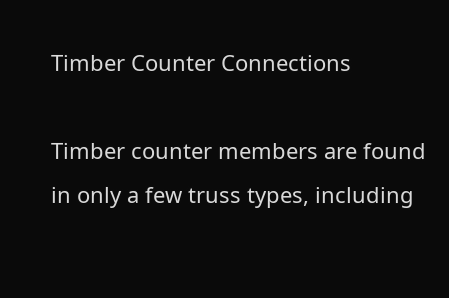Timber Counter Connections

Timber counter members are found in only a few truss types, including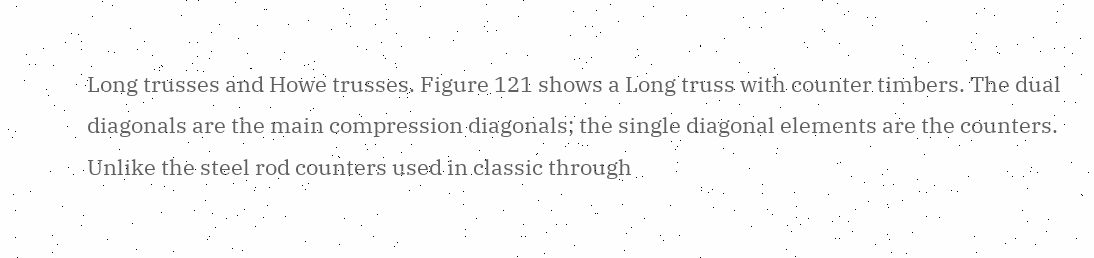Long trusses and Howe trusses. Figure 121 shows a Long truss with counter timbers. The dual diagonals are the main compression diagonals; the single diagonal elements are the counters. Unlike the steel rod counters used in classic through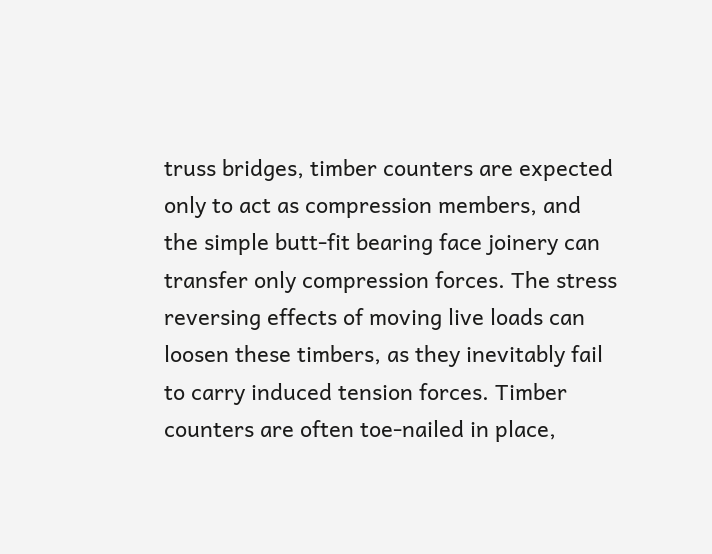truss bridges, timber counters are expected only to act as compression members, and the simple butt-fit bearing face joinery can transfer only compression forces. The stress reversing effects of moving live loads can loosen these timbers, as they inevitably fail to carry induced tension forces. Timber counters are often toe-nailed in place,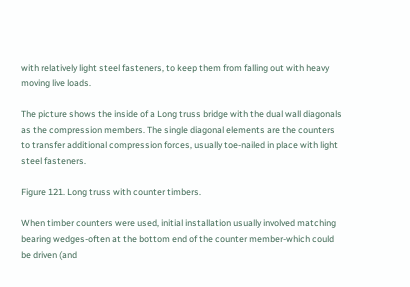with relatively light steel fasteners, to keep them from falling out with heavy moving live loads.

The picture shows the inside of a Long truss bridge with the dual wall diagonals as the compression members. The single diagonal elements are the counters to transfer additional compression forces, usually toe-nailed in place with light steel fasteners.

Figure 121. Long truss with counter timbers.

When timber counters were used, initial installation usually involved matching bearing wedges-often at the bottom end of the counter member-which could be driven (and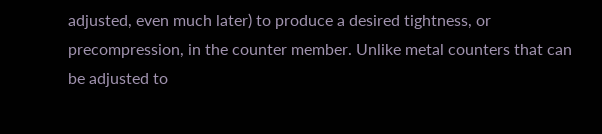adjusted, even much later) to produce a desired tightness, or precompression, in the counter member. Unlike metal counters that can be adjusted to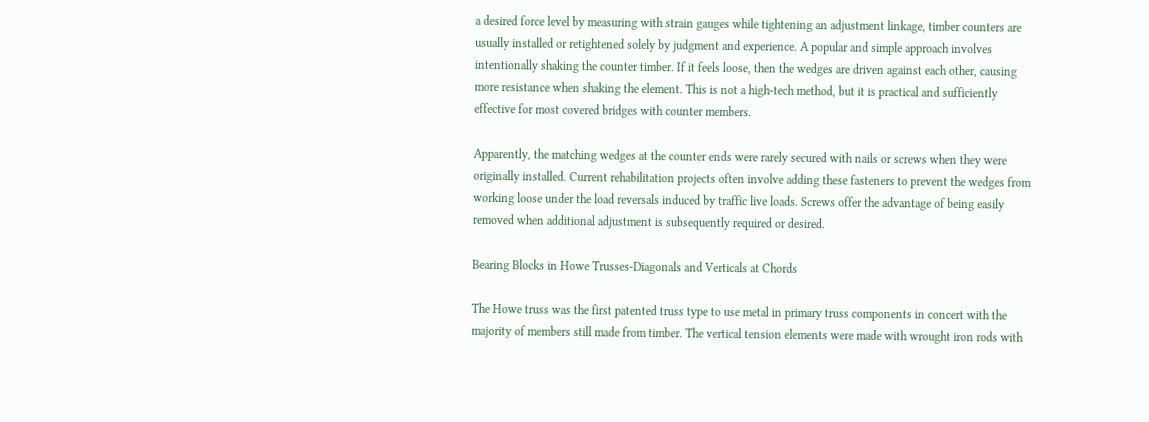a desired force level by measuring with strain gauges while tightening an adjustment linkage, timber counters are usually installed or retightened solely by judgment and experience. A popular and simple approach involves intentionally shaking the counter timber. If it feels loose, then the wedges are driven against each other, causing more resistance when shaking the element. This is not a high-tech method, but it is practical and sufficiently effective for most covered bridges with counter members.

Apparently, the matching wedges at the counter ends were rarely secured with nails or screws when they were originally installed. Current rehabilitation projects often involve adding these fasteners to prevent the wedges from working loose under the load reversals induced by traffic live loads. Screws offer the advantage of being easily removed when additional adjustment is subsequently required or desired.

Bearing Blocks in Howe Trusses-Diagonals and Verticals at Chords

The Howe truss was the first patented truss type to use metal in primary truss components in concert with the majority of members still made from timber. The vertical tension elements were made with wrought iron rods with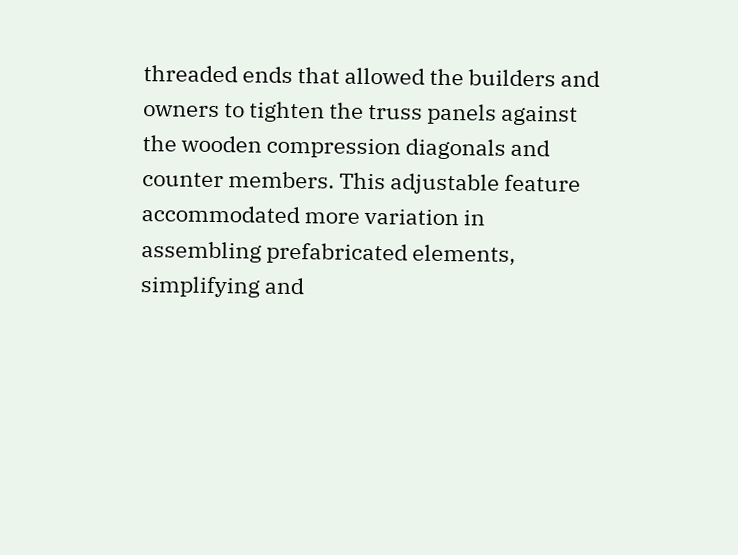threaded ends that allowed the builders and owners to tighten the truss panels against the wooden compression diagonals and counter members. This adjustable feature accommodated more variation in assembling prefabricated elements, simplifying and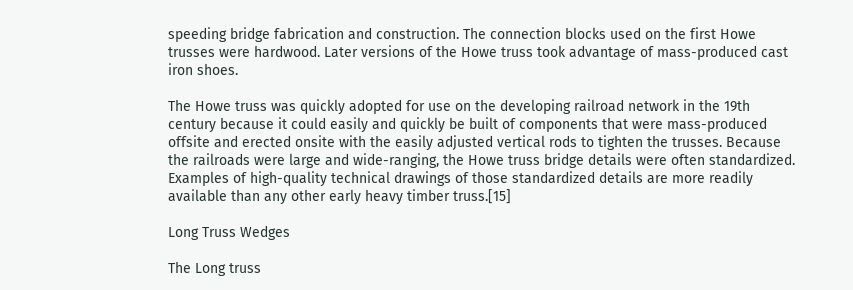speeding bridge fabrication and construction. The connection blocks used on the first Howe trusses were hardwood. Later versions of the Howe truss took advantage of mass-produced cast iron shoes.

The Howe truss was quickly adopted for use on the developing railroad network in the 19th century because it could easily and quickly be built of components that were mass-produced offsite and erected onsite with the easily adjusted vertical rods to tighten the trusses. Because the railroads were large and wide-ranging, the Howe truss bridge details were often standardized. Examples of high-quality technical drawings of those standardized details are more readily available than any other early heavy timber truss.[15]

Long Truss Wedges

The Long truss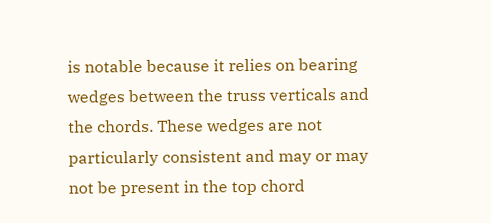is notable because it relies on bearing wedges between the truss verticals and the chords. These wedges are not particularly consistent and may or may not be present in the top chord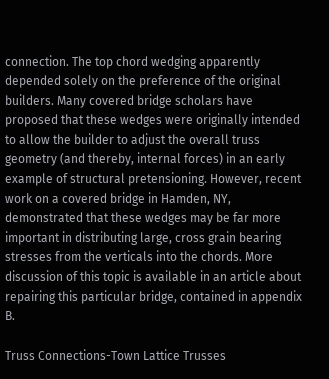connection. The top chord wedging apparently depended solely on the preference of the original builders. Many covered bridge scholars have proposed that these wedges were originally intended to allow the builder to adjust the overall truss geometry (and thereby, internal forces) in an early example of structural pretensioning. However, recent work on a covered bridge in Hamden, NY, demonstrated that these wedges may be far more important in distributing large, cross grain bearing stresses from the verticals into the chords. More discussion of this topic is available in an article about repairing this particular bridge, contained in appendix B.

Truss Connections-Town Lattice Trusses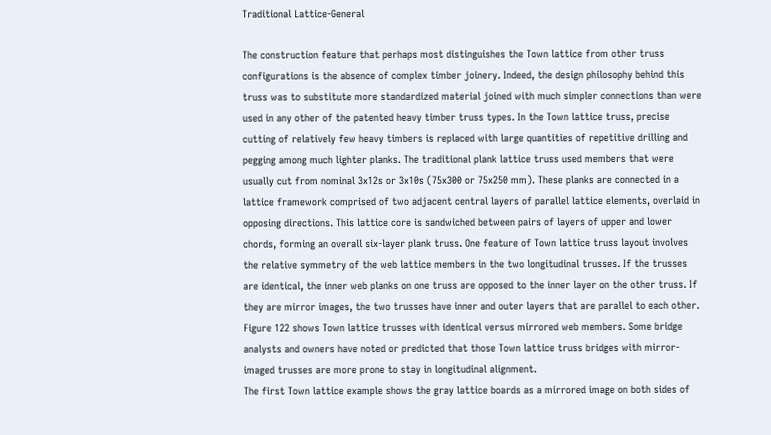Traditional Lattice-General

The construction feature that perhaps most distinguishes the Town lattice from other truss configurations is the absence of complex timber joinery. Indeed, the design philosophy behind this truss was to substitute more standardized material joined with much simpler connections than were used in any other of the patented heavy timber truss types. In the Town lattice truss, precise cutting of relatively few heavy timbers is replaced with large quantities of repetitive drilling and pegging among much lighter planks. The traditional plank lattice truss used members that were usually cut from nominal 3x12s or 3x10s (75x300 or 75x250 mm). These planks are connected in a lattice framework comprised of two adjacent central layers of parallel lattice elements, overlaid in opposing directions. This lattice core is sandwiched between pairs of layers of upper and lower chords, forming an overall six-layer plank truss. One feature of Town lattice truss layout involves the relative symmetry of the web lattice members in the two longitudinal trusses. If the trusses are identical, the inner web planks on one truss are opposed to the inner layer on the other truss. If they are mirror images, the two trusses have inner and outer layers that are parallel to each other. Figure 122 shows Town lattice trusses with identical versus mirrored web members. Some bridge analysts and owners have noted or predicted that those Town lattice truss bridges with mirror-imaged trusses are more prone to stay in longitudinal alignment.
The first Town lattice example shows the gray lattice boards as a mirrored image on both sides of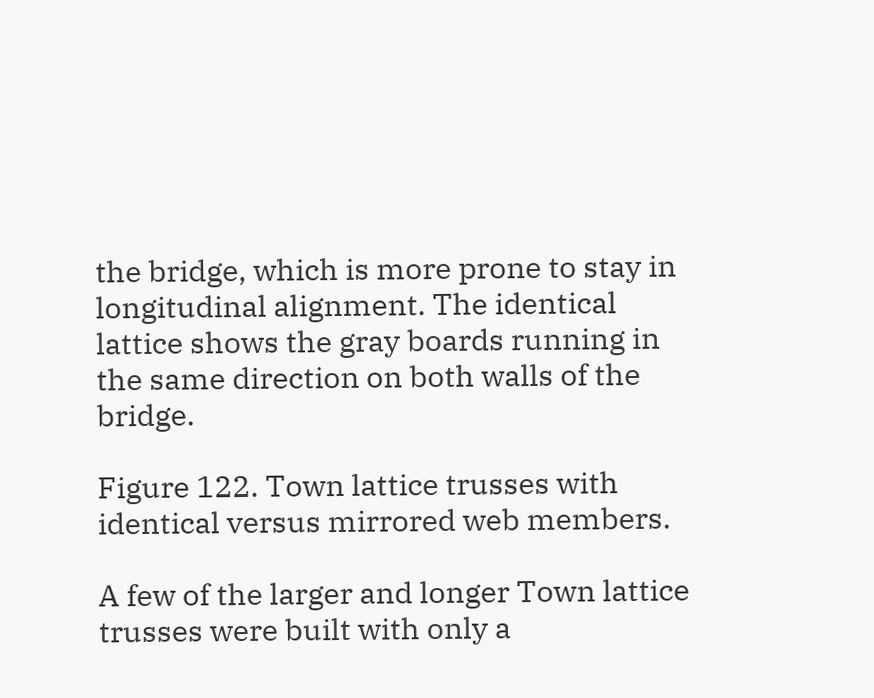the bridge, which is more prone to stay in longitudinal alignment. The identical lattice shows the gray boards running in the same direction on both walls of the bridge.

Figure 122. Town lattice trusses with identical versus mirrored web members.

A few of the larger and longer Town lattice trusses were built with only a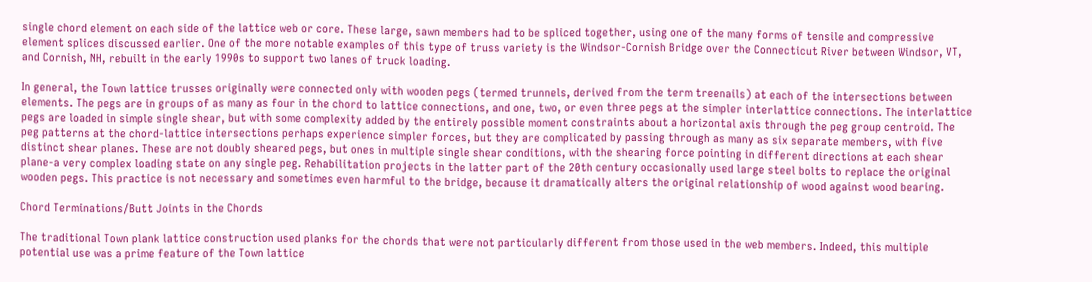single chord element on each side of the lattice web or core. These large, sawn members had to be spliced together, using one of the many forms of tensile and compressive element splices discussed earlier. One of the more notable examples of this type of truss variety is the Windsor-Cornish Bridge over the Connecticut River between Windsor, VT, and Cornish, NH, rebuilt in the early 1990s to support two lanes of truck loading.

In general, the Town lattice trusses originally were connected only with wooden pegs (termed trunnels, derived from the term treenails) at each of the intersections between elements. The pegs are in groups of as many as four in the chord to lattice connections, and one, two, or even three pegs at the simpler interlattice connections. The interlattice pegs are loaded in simple single shear, but with some complexity added by the entirely possible moment constraints about a horizontal axis through the peg group centroid. The peg patterns at the chord-lattice intersections perhaps experience simpler forces, but they are complicated by passing through as many as six separate members, with five distinct shear planes. These are not doubly sheared pegs, but ones in multiple single shear conditions, with the shearing force pointing in different directions at each shear plane-a very complex loading state on any single peg. Rehabilitation projects in the latter part of the 20th century occasionally used large steel bolts to replace the original wooden pegs. This practice is not necessary and sometimes even harmful to the bridge, because it dramatically alters the original relationship of wood against wood bearing.

Chord Terminations/Butt Joints in the Chords

The traditional Town plank lattice construction used planks for the chords that were not particularly different from those used in the web members. Indeed, this multiple potential use was a prime feature of the Town lattice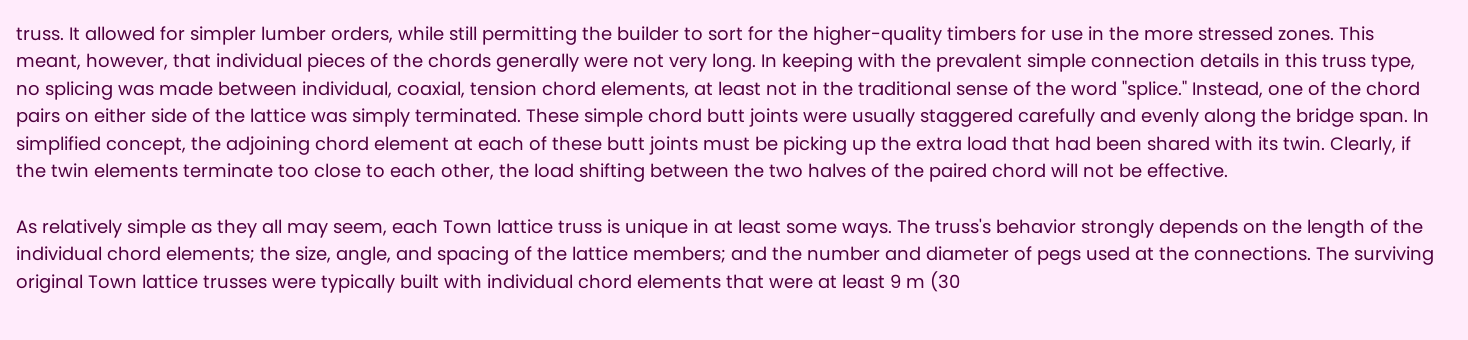truss. It allowed for simpler lumber orders, while still permitting the builder to sort for the higher-quality timbers for use in the more stressed zones. This meant, however, that individual pieces of the chords generally were not very long. In keeping with the prevalent simple connection details in this truss type, no splicing was made between individual, coaxial, tension chord elements, at least not in the traditional sense of the word "splice." Instead, one of the chord pairs on either side of the lattice was simply terminated. These simple chord butt joints were usually staggered carefully and evenly along the bridge span. In simplified concept, the adjoining chord element at each of these butt joints must be picking up the extra load that had been shared with its twin. Clearly, if the twin elements terminate too close to each other, the load shifting between the two halves of the paired chord will not be effective.

As relatively simple as they all may seem, each Town lattice truss is unique in at least some ways. The truss's behavior strongly depends on the length of the individual chord elements; the size, angle, and spacing of the lattice members; and the number and diameter of pegs used at the connections. The surviving original Town lattice trusses were typically built with individual chord elements that were at least 9 m (30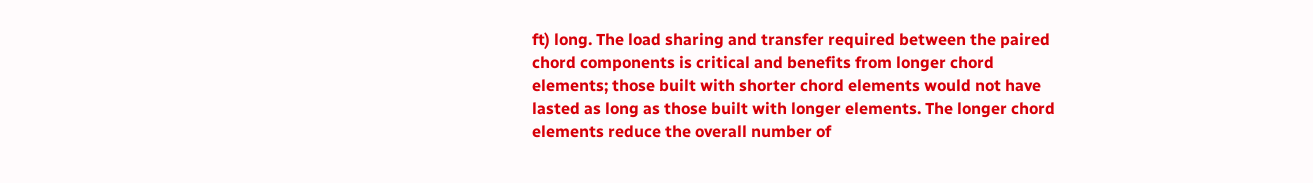ft) long. The load sharing and transfer required between the paired chord components is critical and benefits from longer chord elements; those built with shorter chord elements would not have lasted as long as those built with longer elements. The longer chord elements reduce the overall number of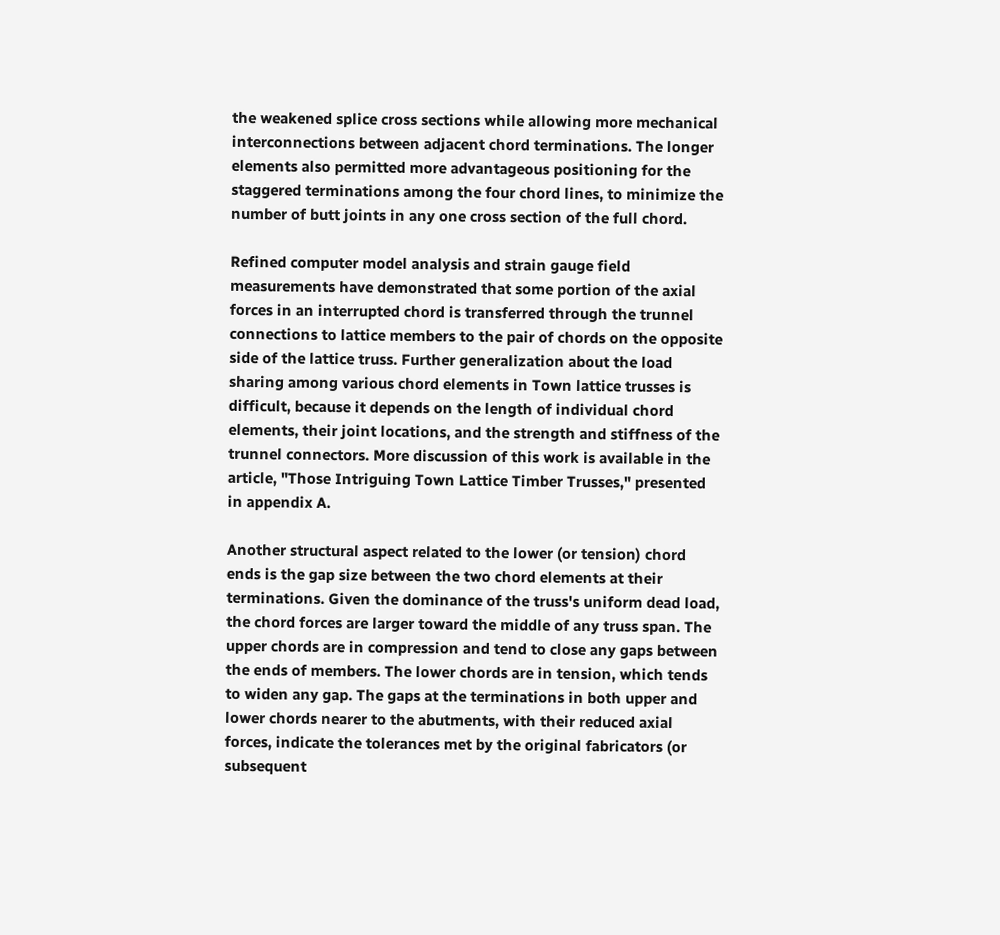the weakened splice cross sections while allowing more mechanical interconnections between adjacent chord terminations. The longer elements also permitted more advantageous positioning for the staggered terminations among the four chord lines, to minimize the number of butt joints in any one cross section of the full chord.

Refined computer model analysis and strain gauge field measurements have demonstrated that some portion of the axial forces in an interrupted chord is transferred through the trunnel connections to lattice members to the pair of chords on the opposite side of the lattice truss. Further generalization about the load sharing among various chord elements in Town lattice trusses is difficult, because it depends on the length of individual chord elements, their joint locations, and the strength and stiffness of the trunnel connectors. More discussion of this work is available in the article, "Those Intriguing Town Lattice Timber Trusses," presented in appendix A.

Another structural aspect related to the lower (or tension) chord ends is the gap size between the two chord elements at their terminations. Given the dominance of the truss's uniform dead load, the chord forces are larger toward the middle of any truss span. The upper chords are in compression and tend to close any gaps between the ends of members. The lower chords are in tension, which tends to widen any gap. The gaps at the terminations in both upper and lower chords nearer to the abutments, with their reduced axial forces, indicate the tolerances met by the original fabricators (or subsequent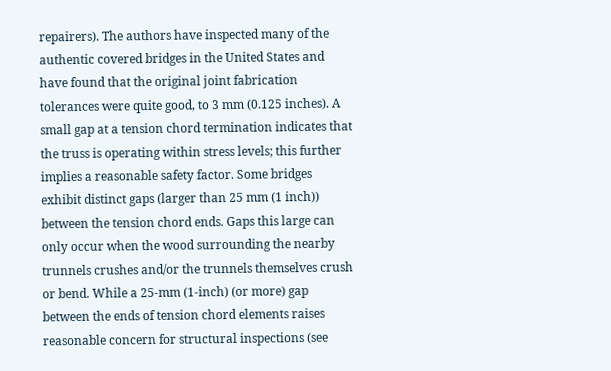repairers). The authors have inspected many of the authentic covered bridges in the United States and have found that the original joint fabrication tolerances were quite good, to 3 mm (0.125 inches). A small gap at a tension chord termination indicates that the truss is operating within stress levels; this further implies a reasonable safety factor. Some bridges exhibit distinct gaps (larger than 25 mm (1 inch)) between the tension chord ends. Gaps this large can only occur when the wood surrounding the nearby trunnels crushes and/or the trunnels themselves crush or bend. While a 25-mm (1-inch) (or more) gap between the ends of tension chord elements raises reasonable concern for structural inspections (see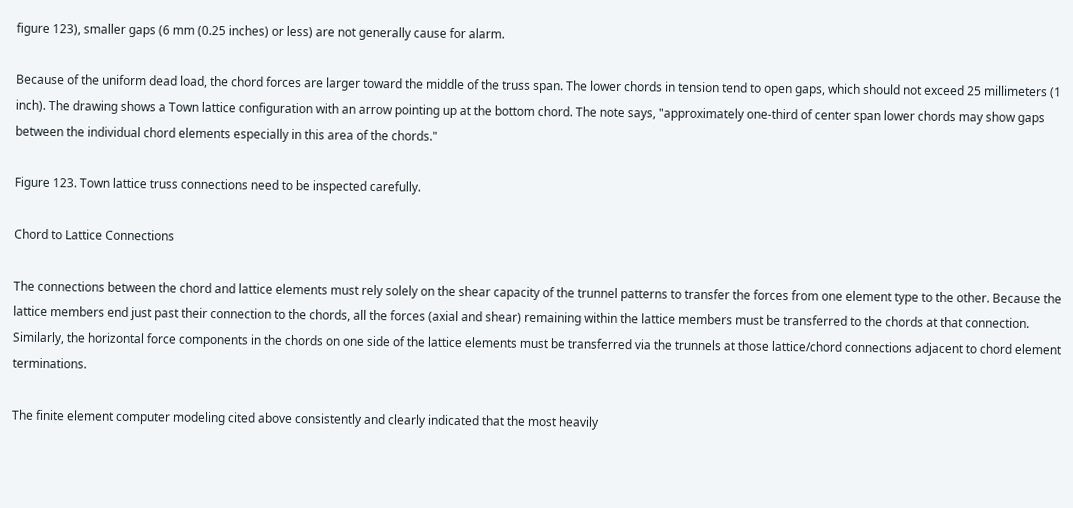figure 123), smaller gaps (6 mm (0.25 inches) or less) are not generally cause for alarm.

Because of the uniform dead load, the chord forces are larger toward the middle of the truss span. The lower chords in tension tend to open gaps, which should not exceed 25 millimeters (1 inch). The drawing shows a Town lattice configuration with an arrow pointing up at the bottom chord. The note says, "approximately one-third of center span lower chords may show gaps between the individual chord elements especially in this area of the chords."

Figure 123. Town lattice truss connections need to be inspected carefully.

Chord to Lattice Connections

The connections between the chord and lattice elements must rely solely on the shear capacity of the trunnel patterns to transfer the forces from one element type to the other. Because the lattice members end just past their connection to the chords, all the forces (axial and shear) remaining within the lattice members must be transferred to the chords at that connection. Similarly, the horizontal force components in the chords on one side of the lattice elements must be transferred via the trunnels at those lattice/chord connections adjacent to chord element terminations.

The finite element computer modeling cited above consistently and clearly indicated that the most heavily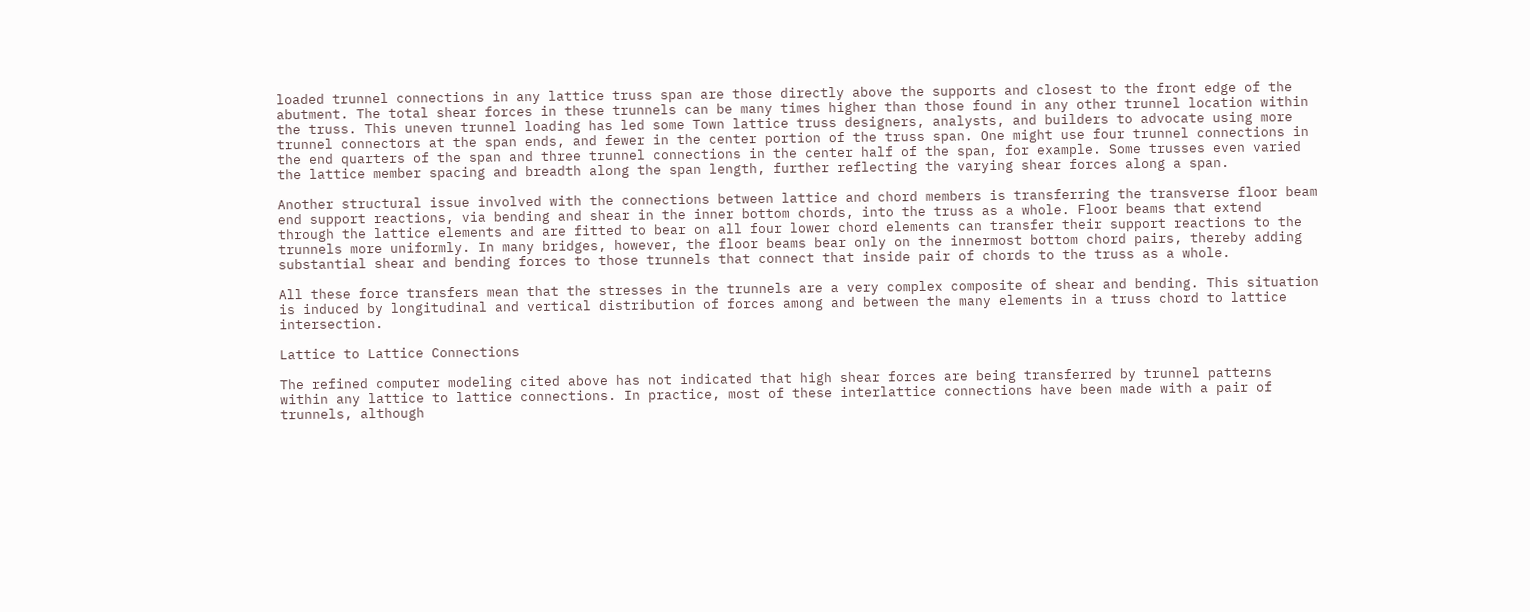loaded trunnel connections in any lattice truss span are those directly above the supports and closest to the front edge of the abutment. The total shear forces in these trunnels can be many times higher than those found in any other trunnel location within the truss. This uneven trunnel loading has led some Town lattice truss designers, analysts, and builders to advocate using more trunnel connectors at the span ends, and fewer in the center portion of the truss span. One might use four trunnel connections in the end quarters of the span and three trunnel connections in the center half of the span, for example. Some trusses even varied the lattice member spacing and breadth along the span length, further reflecting the varying shear forces along a span.

Another structural issue involved with the connections between lattice and chord members is transferring the transverse floor beam end support reactions, via bending and shear in the inner bottom chords, into the truss as a whole. Floor beams that extend through the lattice elements and are fitted to bear on all four lower chord elements can transfer their support reactions to the trunnels more uniformly. In many bridges, however, the floor beams bear only on the innermost bottom chord pairs, thereby adding substantial shear and bending forces to those trunnels that connect that inside pair of chords to the truss as a whole.

All these force transfers mean that the stresses in the trunnels are a very complex composite of shear and bending. This situation is induced by longitudinal and vertical distribution of forces among and between the many elements in a truss chord to lattice intersection.

Lattice to Lattice Connections

The refined computer modeling cited above has not indicated that high shear forces are being transferred by trunnel patterns within any lattice to lattice connections. In practice, most of these interlattice connections have been made with a pair of trunnels, although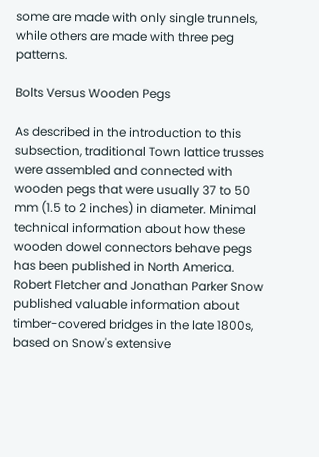some are made with only single trunnels, while others are made with three peg patterns.

Bolts Versus Wooden Pegs

As described in the introduction to this subsection, traditional Town lattice trusses were assembled and connected with wooden pegs that were usually 37 to 50 mm (1.5 to 2 inches) in diameter. Minimal technical information about how these wooden dowel connectors behave pegs has been published in North America. Robert Fletcher and Jonathan Parker Snow published valuable information about timber-covered bridges in the late 1800s, based on Snow's extensive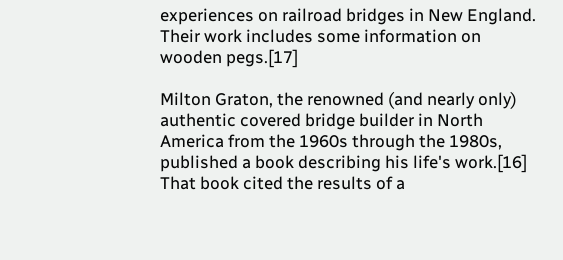experiences on railroad bridges in New England. Their work includes some information on wooden pegs.[17]

Milton Graton, the renowned (and nearly only) authentic covered bridge builder in North America from the 1960s through the 1980s, published a book describing his life's work.[16] That book cited the results of a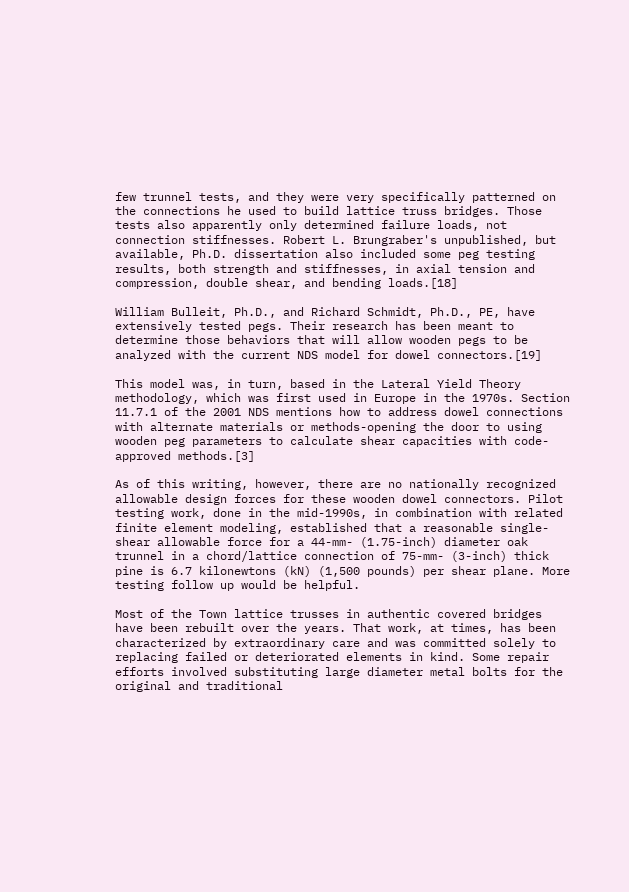few trunnel tests, and they were very specifically patterned on the connections he used to build lattice truss bridges. Those tests also apparently only determined failure loads, not connection stiffnesses. Robert L. Brungraber's unpublished, but available, Ph.D. dissertation also included some peg testing results, both strength and stiffnesses, in axial tension and compression, double shear, and bending loads.[18]

William Bulleit, Ph.D., and Richard Schmidt, Ph.D., PE, have extensively tested pegs. Their research has been meant to determine those behaviors that will allow wooden pegs to be analyzed with the current NDS model for dowel connectors.[19]

This model was, in turn, based in the Lateral Yield Theory methodology, which was first used in Europe in the 1970s. Section 11.7.1 of the 2001 NDS mentions how to address dowel connections with alternate materials or methods-opening the door to using wooden peg parameters to calculate shear capacities with code-approved methods.[3]

As of this writing, however, there are no nationally recognized allowable design forces for these wooden dowel connectors. Pilot testing work, done in the mid-1990s, in combination with related finite element modeling, established that a reasonable single-shear allowable force for a 44-mm- (1.75-inch) diameter oak trunnel in a chord/lattice connection of 75-mm- (3-inch) thick pine is 6.7 kilonewtons (kN) (1,500 pounds) per shear plane. More testing follow up would be helpful.

Most of the Town lattice trusses in authentic covered bridges have been rebuilt over the years. That work, at times, has been characterized by extraordinary care and was committed solely to replacing failed or deteriorated elements in kind. Some repair efforts involved substituting large diameter metal bolts for the original and traditional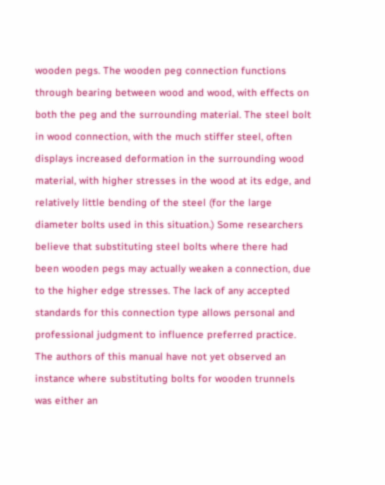wooden pegs. The wooden peg connection functions through bearing between wood and wood, with effects on both the peg and the surrounding material. The steel bolt in wood connection, with the much stiffer steel, often displays increased deformation in the surrounding wood material, with higher stresses in the wood at its edge, and relatively little bending of the steel (for the large diameter bolts used in this situation.) Some researchers believe that substituting steel bolts where there had been wooden pegs may actually weaken a connection, due to the higher edge stresses. The lack of any accepted standards for this connection type allows personal and professional judgment to influence preferred practice. The authors of this manual have not yet observed an instance where substituting bolts for wooden trunnels was either an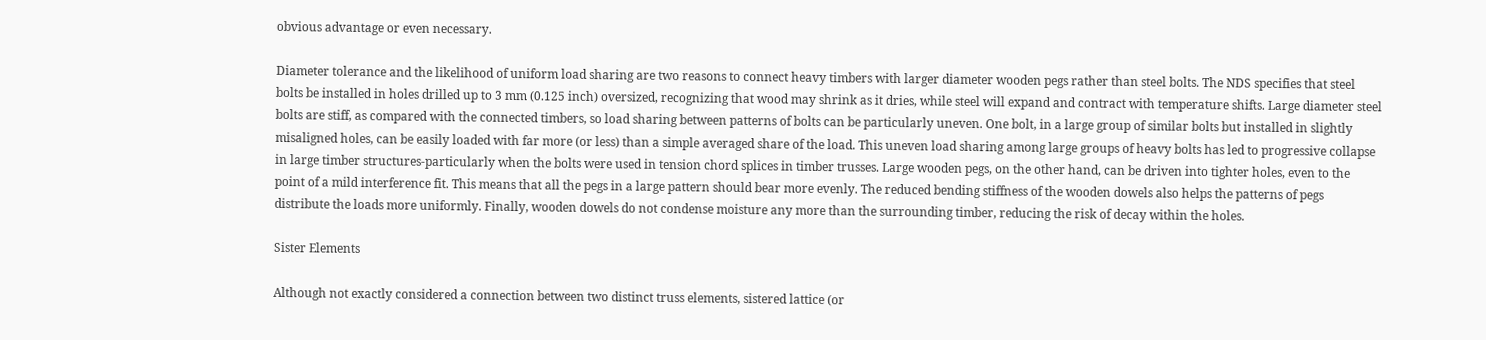obvious advantage or even necessary.

Diameter tolerance and the likelihood of uniform load sharing are two reasons to connect heavy timbers with larger diameter wooden pegs rather than steel bolts. The NDS specifies that steel bolts be installed in holes drilled up to 3 mm (0.125 inch) oversized, recognizing that wood may shrink as it dries, while steel will expand and contract with temperature shifts. Large diameter steel bolts are stiff, as compared with the connected timbers, so load sharing between patterns of bolts can be particularly uneven. One bolt, in a large group of similar bolts but installed in slightly misaligned holes, can be easily loaded with far more (or less) than a simple averaged share of the load. This uneven load sharing among large groups of heavy bolts has led to progressive collapse in large timber structures-particularly when the bolts were used in tension chord splices in timber trusses. Large wooden pegs, on the other hand, can be driven into tighter holes, even to the point of a mild interference fit. This means that all the pegs in a large pattern should bear more evenly. The reduced bending stiffness of the wooden dowels also helps the patterns of pegs distribute the loads more uniformly. Finally, wooden dowels do not condense moisture any more than the surrounding timber, reducing the risk of decay within the holes.

Sister Elements

Although not exactly considered a connection between two distinct truss elements, sistered lattice (or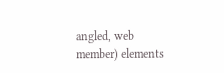angled, web member) elements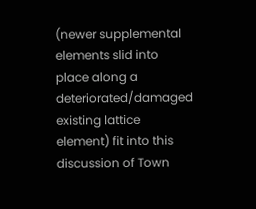(newer supplemental elements slid into place along a deteriorated/damaged existing lattice element) fit into this discussion of Town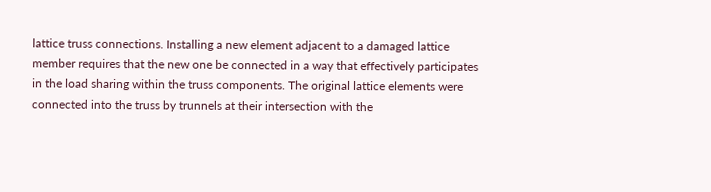lattice truss connections. Installing a new element adjacent to a damaged lattice member requires that the new one be connected in a way that effectively participates in the load sharing within the truss components. The original lattice elements were connected into the truss by trunnels at their intersection with the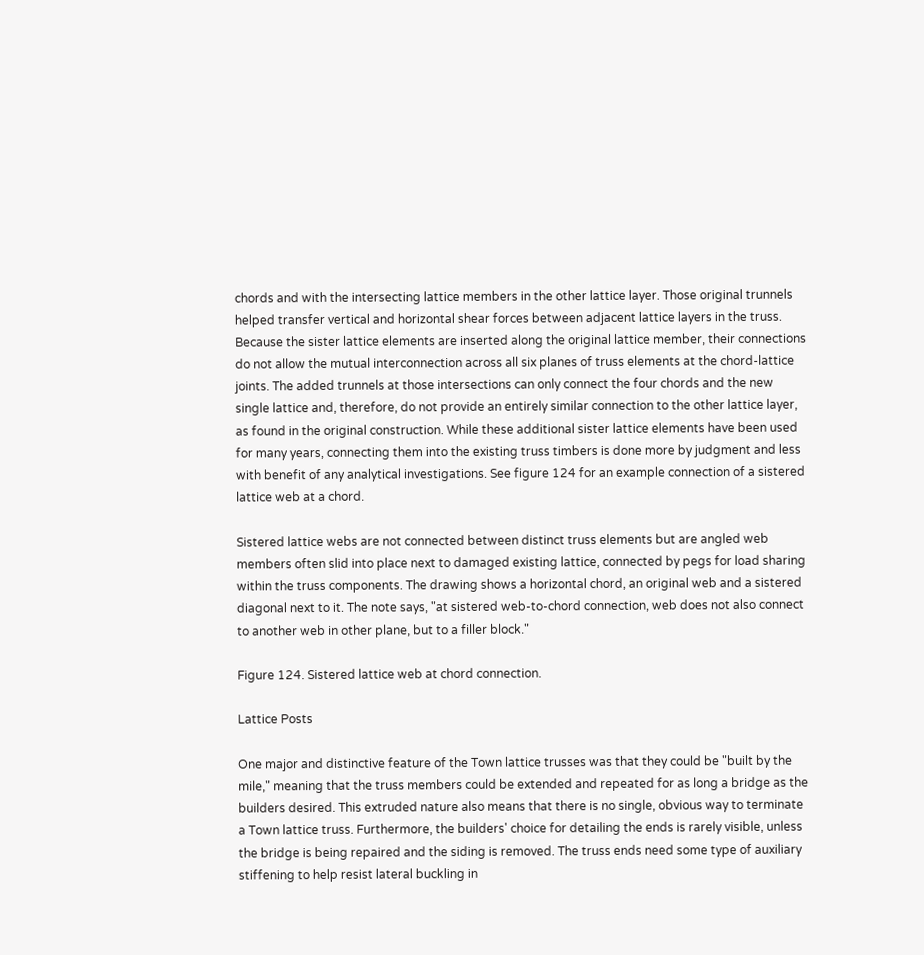chords and with the intersecting lattice members in the other lattice layer. Those original trunnels helped transfer vertical and horizontal shear forces between adjacent lattice layers in the truss. Because the sister lattice elements are inserted along the original lattice member, their connections do not allow the mutual interconnection across all six planes of truss elements at the chord-lattice joints. The added trunnels at those intersections can only connect the four chords and the new single lattice and, therefore, do not provide an entirely similar connection to the other lattice layer, as found in the original construction. While these additional sister lattice elements have been used for many years, connecting them into the existing truss timbers is done more by judgment and less with benefit of any analytical investigations. See figure 124 for an example connection of a sistered lattice web at a chord.

Sistered lattice webs are not connected between distinct truss elements but are angled web members often slid into place next to damaged existing lattice, connected by pegs for load sharing within the truss components. The drawing shows a horizontal chord, an original web and a sistered diagonal next to it. The note says, "at sistered web-to-chord connection, web does not also connect to another web in other plane, but to a filler block."

Figure 124. Sistered lattice web at chord connection.

Lattice Posts

One major and distinctive feature of the Town lattice trusses was that they could be "built by the mile," meaning that the truss members could be extended and repeated for as long a bridge as the builders desired. This extruded nature also means that there is no single, obvious way to terminate a Town lattice truss. Furthermore, the builders' choice for detailing the ends is rarely visible, unless the bridge is being repaired and the siding is removed. The truss ends need some type of auxiliary stiffening to help resist lateral buckling in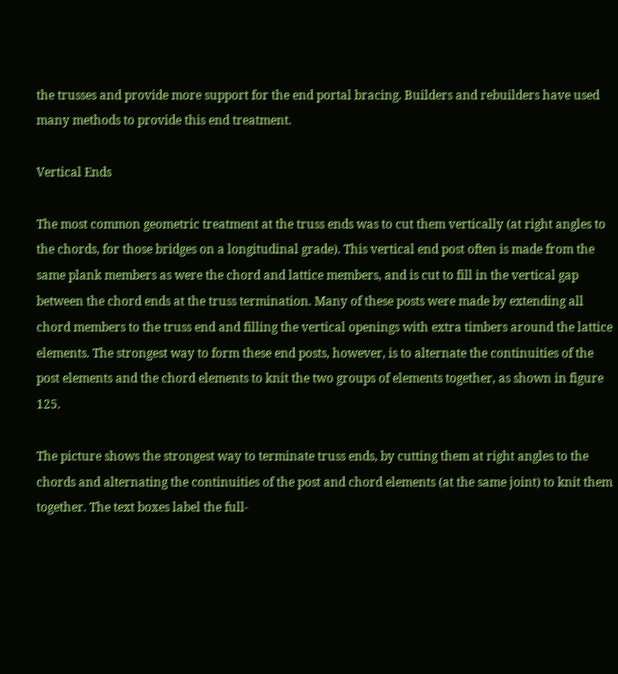the trusses and provide more support for the end portal bracing. Builders and rebuilders have used many methods to provide this end treatment.

Vertical Ends

The most common geometric treatment at the truss ends was to cut them vertically (at right angles to the chords, for those bridges on a longitudinal grade). This vertical end post often is made from the same plank members as were the chord and lattice members, and is cut to fill in the vertical gap between the chord ends at the truss termination. Many of these posts were made by extending all chord members to the truss end and filling the vertical openings with extra timbers around the lattice elements. The strongest way to form these end posts, however, is to alternate the continuities of the post elements and the chord elements to knit the two groups of elements together, as shown in figure 125.

The picture shows the strongest way to terminate truss ends, by cutting them at right angles to the chords and alternating the continuities of the post and chord elements (at the same joint) to knit them together. The text boxes label the full-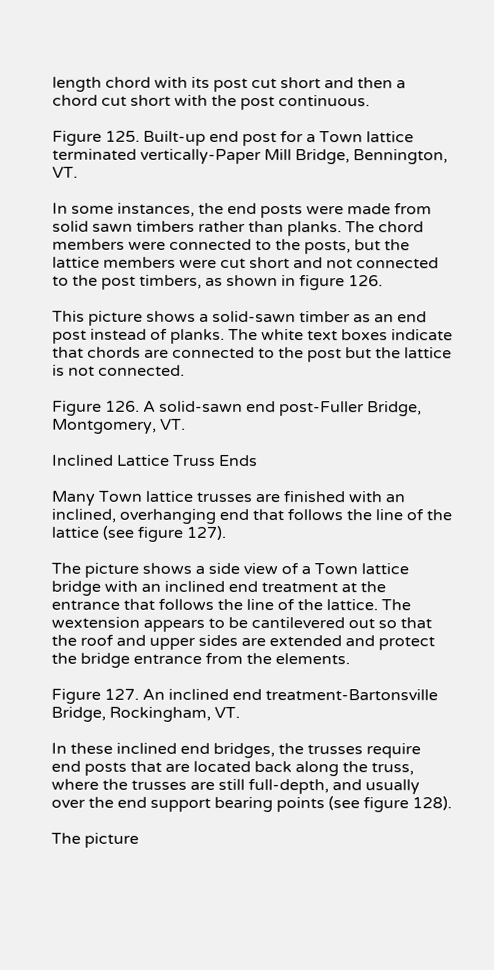length chord with its post cut short and then a chord cut short with the post continuous.

Figure 125. Built-up end post for a Town lattice terminated vertically-Paper Mill Bridge, Bennington, VT.

In some instances, the end posts were made from solid sawn timbers rather than planks. The chord members were connected to the posts, but the lattice members were cut short and not connected to the post timbers, as shown in figure 126.

This picture shows a solid-sawn timber as an end post instead of planks. The white text boxes indicate that chords are connected to the post but the lattice is not connected.

Figure 126. A solid-sawn end post-Fuller Bridge, Montgomery, VT.

Inclined Lattice Truss Ends

Many Town lattice trusses are finished with an inclined, overhanging end that follows the line of the lattice (see figure 127).

The picture shows a side view of a Town lattice bridge with an inclined end treatment at the entrance that follows the line of the lattice. The wextension appears to be cantilevered out so that the roof and upper sides are extended and protect the bridge entrance from the elements.

Figure 127. An inclined end treatment-Bartonsville Bridge, Rockingham, VT.

In these inclined end bridges, the trusses require end posts that are located back along the truss, where the trusses are still full-depth, and usually over the end support bearing points (see figure 128).

The picture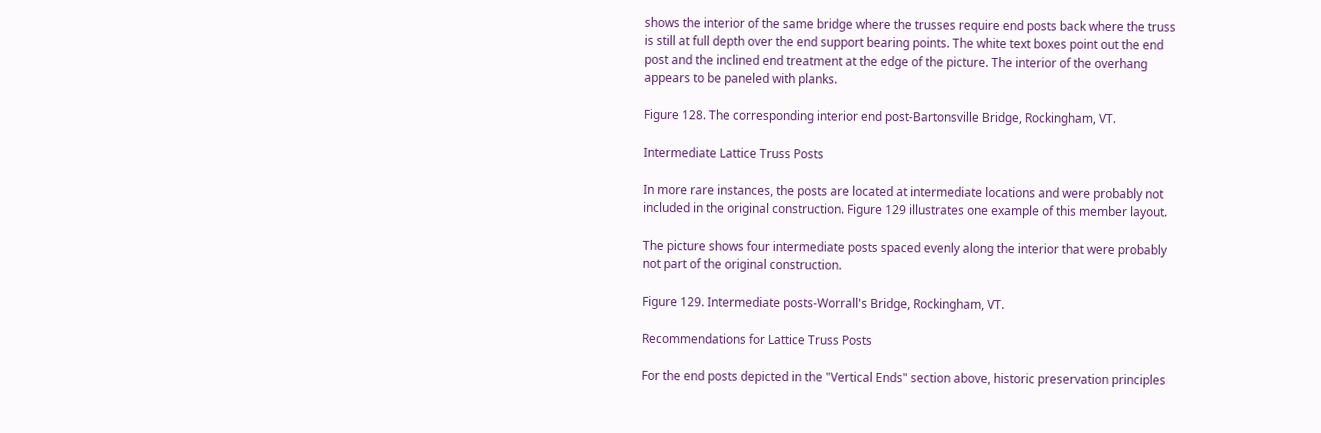shows the interior of the same bridge where the trusses require end posts back where the truss is still at full depth over the end support bearing points. The white text boxes point out the end post and the inclined end treatment at the edge of the picture. The interior of the overhang appears to be paneled with planks.

Figure 128. The corresponding interior end post-Bartonsville Bridge, Rockingham, VT.

Intermediate Lattice Truss Posts

In more rare instances, the posts are located at intermediate locations and were probably not included in the original construction. Figure 129 illustrates one example of this member layout.

The picture shows four intermediate posts spaced evenly along the interior that were probably not part of the original construction.

Figure 129. Intermediate posts-Worrall's Bridge, Rockingham, VT.

Recommendations for Lattice Truss Posts

For the end posts depicted in the "Vertical Ends" section above, historic preservation principles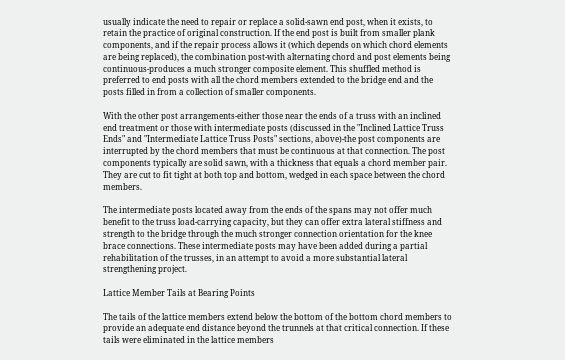usually indicate the need to repair or replace a solid-sawn end post, when it exists, to retain the practice of original construction. If the end post is built from smaller plank components, and if the repair process allows it (which depends on which chord elements are being replaced), the combination post-with alternating chord and post elements being continuous-produces a much stronger composite element. This shuffled method is preferred to end posts with all the chord members extended to the bridge end and the posts filled in from a collection of smaller components.

With the other post arrangements-either those near the ends of a truss with an inclined end treatment or those with intermediate posts (discussed in the "Inclined Lattice Truss Ends" and "Intermediate Lattice Truss Posts" sections, above)-the post components are interrupted by the chord members that must be continuous at that connection. The post components typically are solid sawn, with a thickness that equals a chord member pair. They are cut to fit tight at both top and bottom, wedged in each space between the chord members.

The intermediate posts located away from the ends of the spans may not offer much benefit to the truss load-carrying capacity, but they can offer extra lateral stiffness and strength to the bridge through the much stronger connection orientation for the knee brace connections. These intermediate posts may have been added during a partial rehabilitation of the trusses, in an attempt to avoid a more substantial lateral strengthening project.

Lattice Member Tails at Bearing Points

The tails of the lattice members extend below the bottom of the bottom chord members to provide an adequate end distance beyond the trunnels at that critical connection. If these tails were eliminated in the lattice members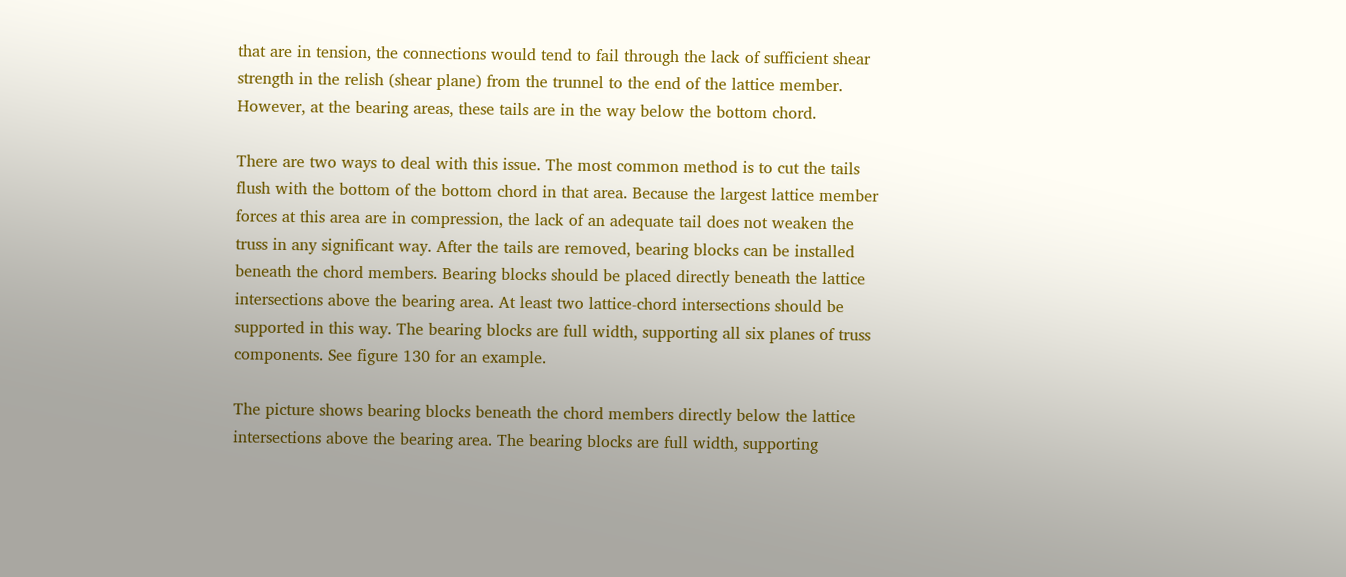that are in tension, the connections would tend to fail through the lack of sufficient shear strength in the relish (shear plane) from the trunnel to the end of the lattice member. However, at the bearing areas, these tails are in the way below the bottom chord.

There are two ways to deal with this issue. The most common method is to cut the tails flush with the bottom of the bottom chord in that area. Because the largest lattice member forces at this area are in compression, the lack of an adequate tail does not weaken the truss in any significant way. After the tails are removed, bearing blocks can be installed beneath the chord members. Bearing blocks should be placed directly beneath the lattice intersections above the bearing area. At least two lattice-chord intersections should be supported in this way. The bearing blocks are full width, supporting all six planes of truss components. See figure 130 for an example.

The picture shows bearing blocks beneath the chord members directly below the lattice intersections above the bearing area. The bearing blocks are full width, supporting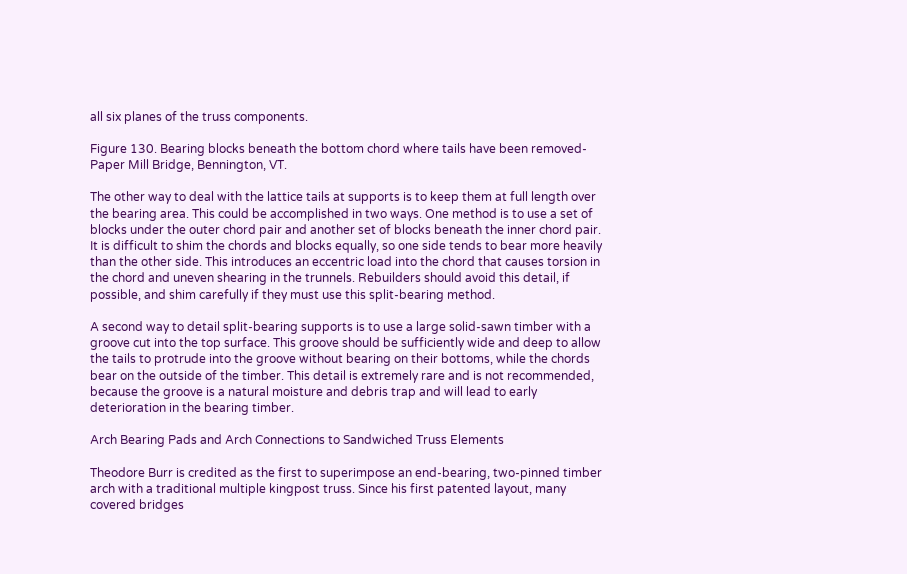all six planes of the truss components.

Figure 130. Bearing blocks beneath the bottom chord where tails have been removed-Paper Mill Bridge, Bennington, VT.

The other way to deal with the lattice tails at supports is to keep them at full length over the bearing area. This could be accomplished in two ways. One method is to use a set of blocks under the outer chord pair and another set of blocks beneath the inner chord pair. It is difficult to shim the chords and blocks equally, so one side tends to bear more heavily than the other side. This introduces an eccentric load into the chord that causes torsion in the chord and uneven shearing in the trunnels. Rebuilders should avoid this detail, if possible, and shim carefully if they must use this split-bearing method.

A second way to detail split-bearing supports is to use a large solid-sawn timber with a groove cut into the top surface. This groove should be sufficiently wide and deep to allow the tails to protrude into the groove without bearing on their bottoms, while the chords bear on the outside of the timber. This detail is extremely rare and is not recommended, because the groove is a natural moisture and debris trap and will lead to early deterioration in the bearing timber.

Arch Bearing Pads and Arch Connections to Sandwiched Truss Elements

Theodore Burr is credited as the first to superimpose an end-bearing, two-pinned timber arch with a traditional multiple kingpost truss. Since his first patented layout, many covered bridges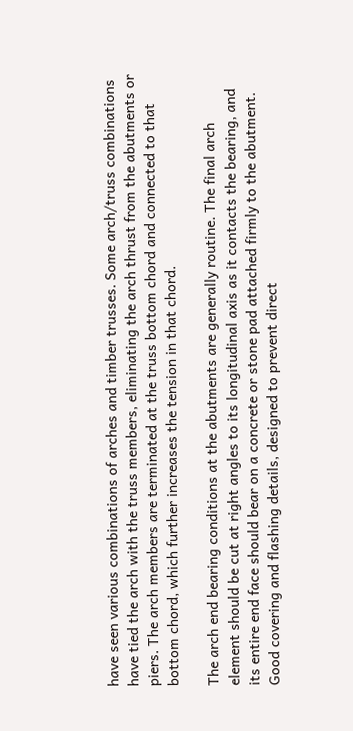have seen various combinations of arches and timber trusses. Some arch/truss combinations have tied the arch with the truss members, eliminating the arch thrust from the abutments or piers. The arch members are terminated at the truss bottom chord and connected to that bottom chord, which further increases the tension in that chord.

The arch end bearing conditions at the abutments are generally routine. The final arch element should be cut at right angles to its longitudinal axis as it contacts the bearing, and its entire end face should bear on a concrete or stone pad attached firmly to the abutment. Good covering and flashing details, designed to prevent direct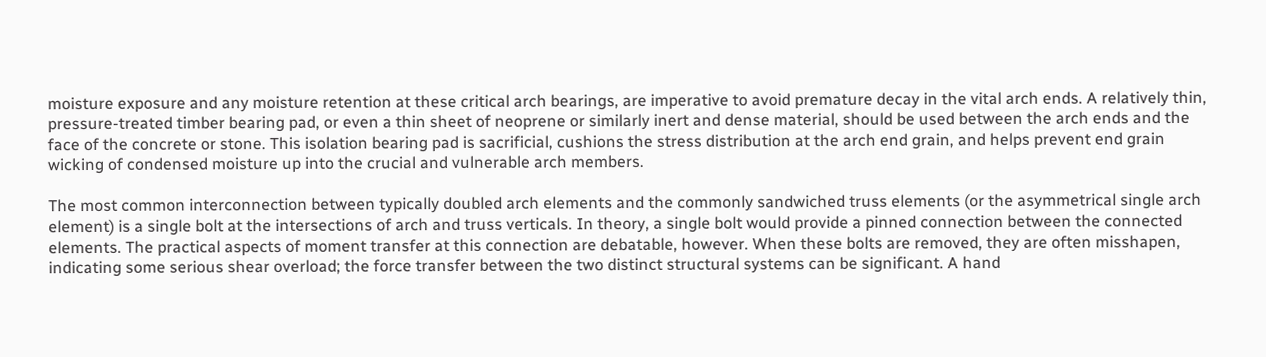moisture exposure and any moisture retention at these critical arch bearings, are imperative to avoid premature decay in the vital arch ends. A relatively thin, pressure-treated timber bearing pad, or even a thin sheet of neoprene or similarly inert and dense material, should be used between the arch ends and the face of the concrete or stone. This isolation bearing pad is sacrificial, cushions the stress distribution at the arch end grain, and helps prevent end grain wicking of condensed moisture up into the crucial and vulnerable arch members.

The most common interconnection between typically doubled arch elements and the commonly sandwiched truss elements (or the asymmetrical single arch element) is a single bolt at the intersections of arch and truss verticals. In theory, a single bolt would provide a pinned connection between the connected elements. The practical aspects of moment transfer at this connection are debatable, however. When these bolts are removed, they are often misshapen, indicating some serious shear overload; the force transfer between the two distinct structural systems can be significant. A hand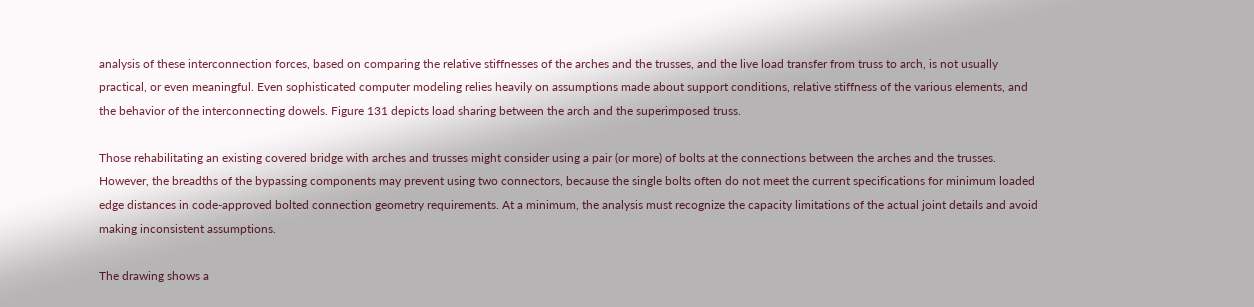analysis of these interconnection forces, based on comparing the relative stiffnesses of the arches and the trusses, and the live load transfer from truss to arch, is not usually practical, or even meaningful. Even sophisticated computer modeling relies heavily on assumptions made about support conditions, relative stiffness of the various elements, and the behavior of the interconnecting dowels. Figure 131 depicts load sharing between the arch and the superimposed truss.

Those rehabilitating an existing covered bridge with arches and trusses might consider using a pair (or more) of bolts at the connections between the arches and the trusses. However, the breadths of the bypassing components may prevent using two connectors, because the single bolts often do not meet the current specifications for minimum loaded edge distances in code-approved bolted connection geometry requirements. At a minimum, the analysis must recognize the capacity limitations of the actual joint details and avoid making inconsistent assumptions.

The drawing shows a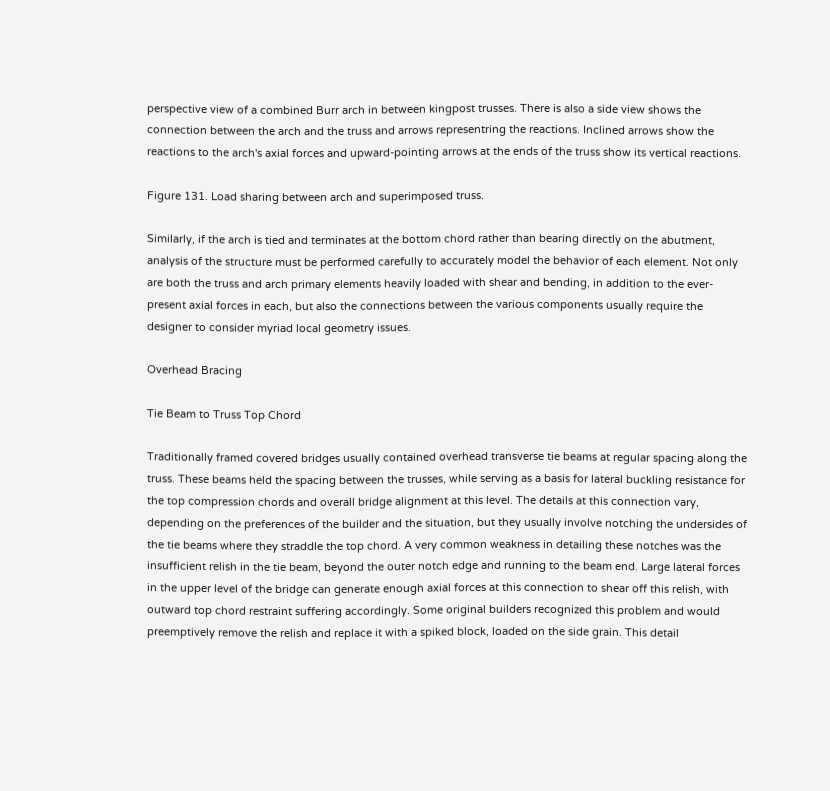perspective view of a combined Burr arch in between kingpost trusses. There is also a side view shows the connection between the arch and the truss and arrows representring the reactions. Inclined arrows show the reactions to the arch's axial forces and upward-pointing arrows at the ends of the truss show its vertical reactions.

Figure 131. Load sharing between arch and superimposed truss.

Similarly, if the arch is tied and terminates at the bottom chord rather than bearing directly on the abutment, analysis of the structure must be performed carefully to accurately model the behavior of each element. Not only are both the truss and arch primary elements heavily loaded with shear and bending, in addition to the ever-present axial forces in each, but also the connections between the various components usually require the designer to consider myriad local geometry issues.

Overhead Bracing

Tie Beam to Truss Top Chord

Traditionally framed covered bridges usually contained overhead transverse tie beams at regular spacing along the truss. These beams held the spacing between the trusses, while serving as a basis for lateral buckling resistance for the top compression chords and overall bridge alignment at this level. The details at this connection vary, depending on the preferences of the builder and the situation, but they usually involve notching the undersides of the tie beams where they straddle the top chord. A very common weakness in detailing these notches was the insufficient relish in the tie beam, beyond the outer notch edge and running to the beam end. Large lateral forces in the upper level of the bridge can generate enough axial forces at this connection to shear off this relish, with outward top chord restraint suffering accordingly. Some original builders recognized this problem and would preemptively remove the relish and replace it with a spiked block, loaded on the side grain. This detail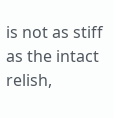is not as stiff as the intact relish,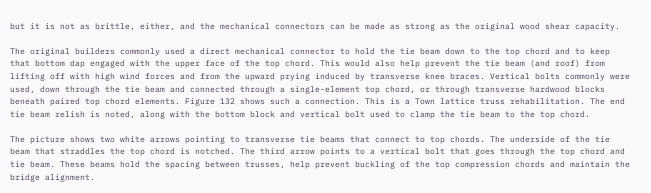but it is not as brittle, either, and the mechanical connectors can be made as strong as the original wood shear capacity.

The original builders commonly used a direct mechanical connector to hold the tie beam down to the top chord and to keep that bottom dap engaged with the upper face of the top chord. This would also help prevent the tie beam (and roof) from lifting off with high wind forces and from the upward prying induced by transverse knee braces. Vertical bolts commonly were used, down through the tie beam and connected through a single-element top chord, or through transverse hardwood blocks beneath paired top chord elements. Figure 132 shows such a connection. This is a Town lattice truss rehabilitation. The end tie beam relish is noted, along with the bottom block and vertical bolt used to clamp the tie beam to the top chord.

The picture shows two white arrows pointing to transverse tie beams that connect to top chords. The underside of the tie beam that straddles the top chord is notched. The third arrow points to a vertical bolt that goes through the top chord and tie beam. These beams hold the spacing between trusses, help prevent buckling of the top compression chords and maintain the bridge alignment.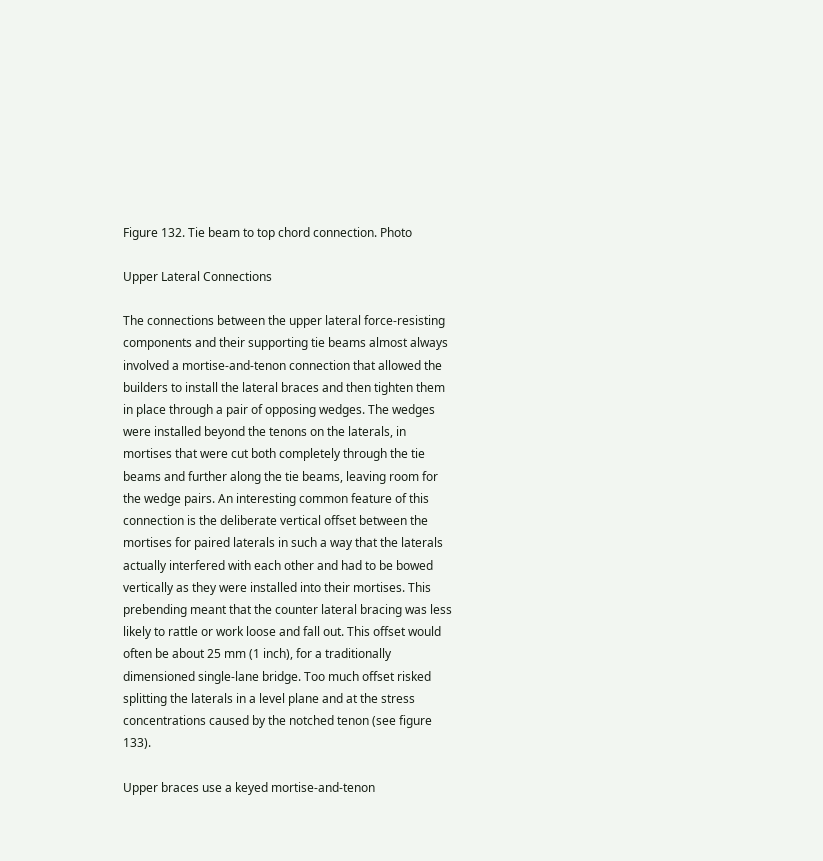Figure 132. Tie beam to top chord connection. Photo

Upper Lateral Connections

The connections between the upper lateral force-resisting components and their supporting tie beams almost always involved a mortise-and-tenon connection that allowed the builders to install the lateral braces and then tighten them in place through a pair of opposing wedges. The wedges were installed beyond the tenons on the laterals, in mortises that were cut both completely through the tie beams and further along the tie beams, leaving room for the wedge pairs. An interesting common feature of this connection is the deliberate vertical offset between the mortises for paired laterals in such a way that the laterals actually interfered with each other and had to be bowed vertically as they were installed into their mortises. This prebending meant that the counter lateral bracing was less likely to rattle or work loose and fall out. This offset would often be about 25 mm (1 inch), for a traditionally dimensioned single-lane bridge. Too much offset risked splitting the laterals in a level plane and at the stress concentrations caused by the notched tenon (see figure 133).

Upper braces use a keyed mortise-and-tenon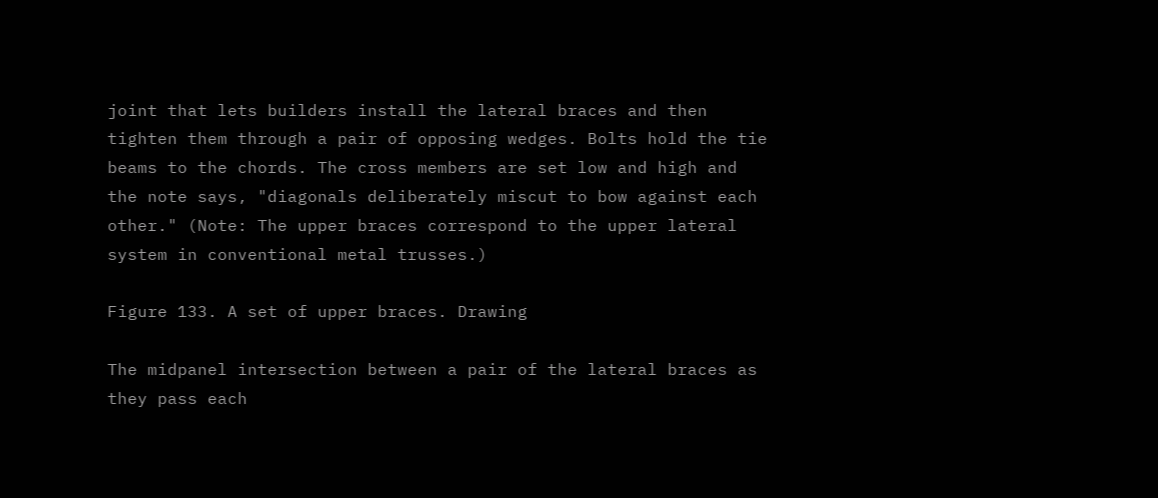joint that lets builders install the lateral braces and then tighten them through a pair of opposing wedges. Bolts hold the tie beams to the chords. The cross members are set low and high and the note says, "diagonals deliberately miscut to bow against each other." (Note: The upper braces correspond to the upper lateral system in conventional metal trusses.)

Figure 133. A set of upper braces. Drawing

The midpanel intersection between a pair of the lateral braces as they pass each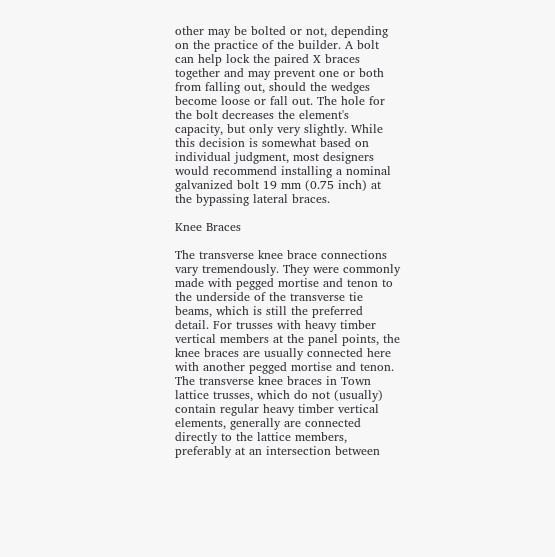other may be bolted or not, depending on the practice of the builder. A bolt can help lock the paired X braces together and may prevent one or both from falling out, should the wedges become loose or fall out. The hole for the bolt decreases the element's capacity, but only very slightly. While this decision is somewhat based on individual judgment, most designers would recommend installing a nominal galvanized bolt 19 mm (0.75 inch) at the bypassing lateral braces.

Knee Braces

The transverse knee brace connections vary tremendously. They were commonly made with pegged mortise and tenon to the underside of the transverse tie beams, which is still the preferred detail. For trusses with heavy timber vertical members at the panel points, the knee braces are usually connected here with another pegged mortise and tenon. The transverse knee braces in Town lattice trusses, which do not (usually) contain regular heavy timber vertical elements, generally are connected directly to the lattice members, preferably at an intersection between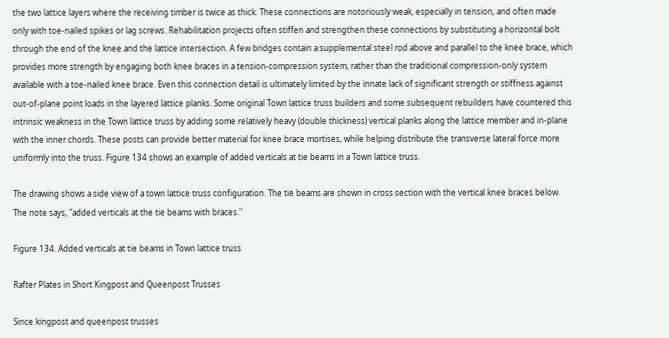the two lattice layers where the receiving timber is twice as thick. These connections are notoriously weak, especially in tension, and often made only with toe-nailed spikes or lag screws. Rehabilitation projects often stiffen and strengthen these connections by substituting a horizontal bolt through the end of the knee and the lattice intersection. A few bridges contain a supplemental steel rod above and parallel to the knee brace, which provides more strength by engaging both knee braces in a tension-compression system, rather than the traditional compression-only system available with a toe-nailed knee brace. Even this connection detail is ultimately limited by the innate lack of significant strength or stiffness against out-of-plane point loads in the layered lattice planks. Some original Town lattice truss builders and some subsequent rebuilders have countered this intrinsic weakness in the Town lattice truss by adding some relatively heavy (double thickness) vertical planks along the lattice member and in-plane with the inner chords. These posts can provide better material for knee brace mortises, while helping distribute the transverse lateral force more uniformly into the truss. Figure 134 shows an example of added verticals at tie beams in a Town lattice truss.

The drawing shows a side view of a town lattice truss configuration. The tie beams are shown in cross section with the vertical knee braces below. The note says, "added verticals at the tie beams with braces."

Figure 134. Added verticals at tie beams in Town lattice truss

Rafter Plates in Short Kingpost and Queenpost Trusses

Since kingpost and queenpost trusses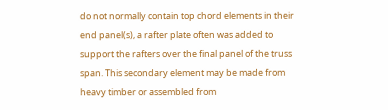do not normally contain top chord elements in their end panel(s), a rafter plate often was added to support the rafters over the final panel of the truss span. This secondary element may be made from heavy timber or assembled from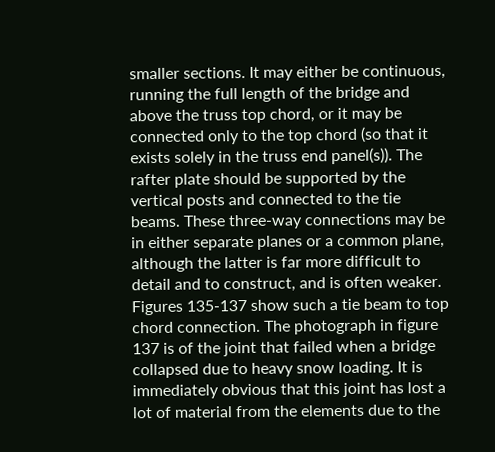smaller sections. It may either be continuous, running the full length of the bridge and above the truss top chord, or it may be connected only to the top chord (so that it exists solely in the truss end panel(s)). The rafter plate should be supported by the vertical posts and connected to the tie beams. These three-way connections may be in either separate planes or a common plane, although the latter is far more difficult to detail and to construct, and is often weaker. Figures 135-137 show such a tie beam to top chord connection. The photograph in figure 137 is of the joint that failed when a bridge collapsed due to heavy snow loading. It is immediately obvious that this joint has lost a lot of material from the elements due to the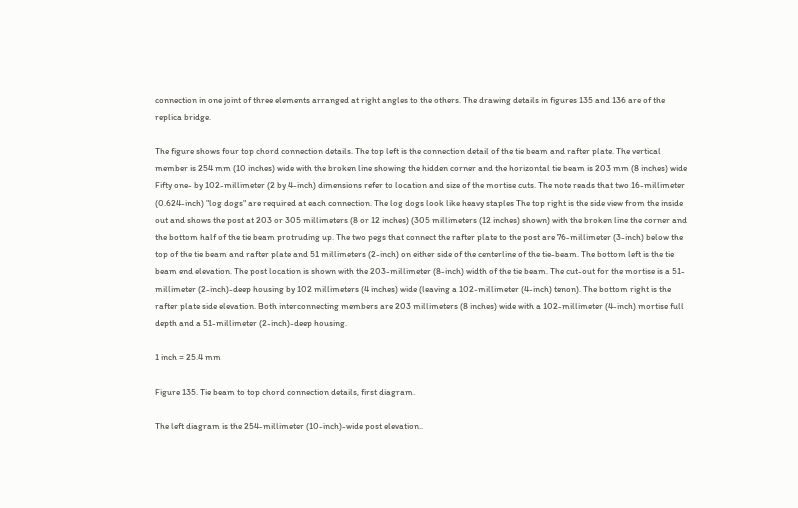connection in one joint of three elements arranged at right angles to the others. The drawing details in figures 135 and 136 are of the replica bridge.

The figure shows four top chord connection details. The top left is the connection detail of the tie beam and rafter plate. The vertical member is 254 mm (10 inches) wide with the broken line showing the hidden corner and the horizontal tie beam is 203 mm (8 inches) wide Fifty one- by 102-millimeter (2 by 4-inch) dimensions refer to location and size of the mortise cuts. The note reads that two 16-millimeter (0.624-inch) "log dogs" are required at each connection. The log dogs look like heavy staples The top right is the side view from the inside out and shows the post at 203 or 305 millimeters (8 or 12 inches) (305 millimeters (12 inches) shown) with the broken line the corner and the bottom half of the tie beam protruding up. The two pegs that connect the rafter plate to the post are 76-millimeter (3-inch) below the top of the tie beam and rafter plate and 51 millimeters (2-inch) on either side of the centerline of the tie-beam. The bottom left is the tie beam end elevation. The post location is shown with the 203-millimeter (8-inch) width of the tie beam. The cut-out for the mortise is a 51-millimeter (2-inch)-deep housing by 102 millimeters (4 inches) wide (leaving a 102-millimeter (4-inch) tenon). The bottom right is the rafter plate side elevation. Both interconnecting members are 203 millimeters (8 inches) wide with a 102-millimeter (4-inch) mortise full depth and a 51-millimeter (2-inch)-deep housing.

1 inch = 25.4 mm

Figure 135. Tie beam to top chord connection details, first diagram.

The left diagram is the 254-millimeter (10-inch)-wide post elevation..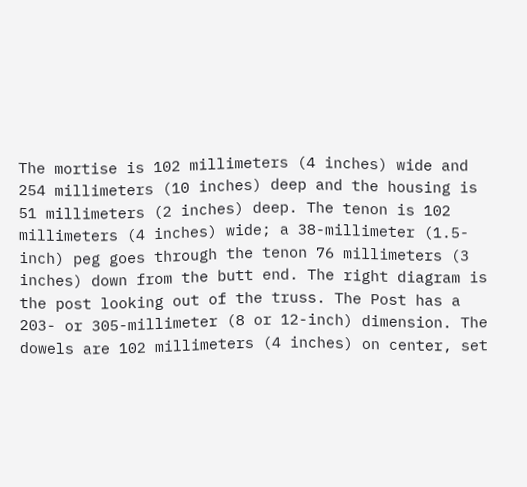The mortise is 102 millimeters (4 inches) wide and 254 millimeters (10 inches) deep and the housing is 51 millimeters (2 inches) deep. The tenon is 102 millimeters (4 inches) wide; a 38-millimeter (1.5-inch) peg goes through the tenon 76 millimeters (3 inches) down from the butt end. The right diagram is the post looking out of the truss. The Post has a 203- or 305-millimeter (8 or 12-inch) dimension. The dowels are 102 millimeters (4 inches) on center, set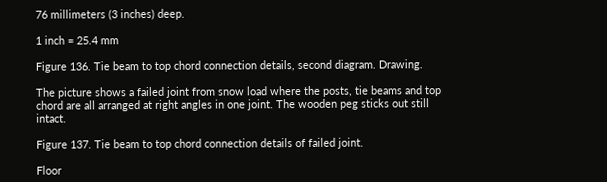76 millimeters (3 inches) deep.

1 inch = 25.4 mm

Figure 136. Tie beam to top chord connection details, second diagram. Drawing.

The picture shows a failed joint from snow load where the posts, tie beams and top chord are all arranged at right angles in one joint. The wooden peg sticks out still intact.

Figure 137. Tie beam to top chord connection details of failed joint.

Floor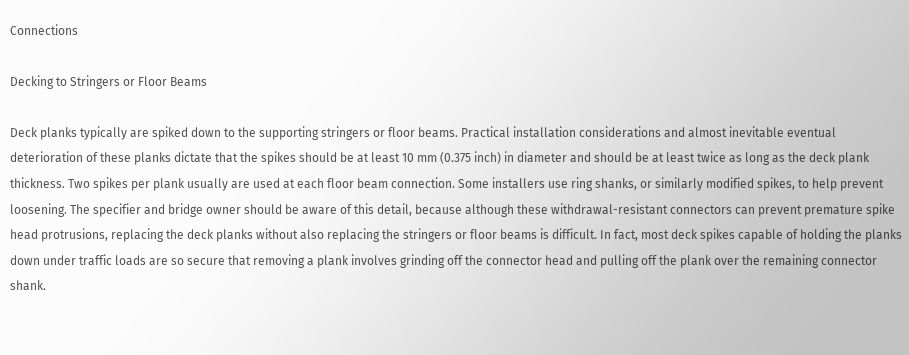Connections

Decking to Stringers or Floor Beams

Deck planks typically are spiked down to the supporting stringers or floor beams. Practical installation considerations and almost inevitable eventual deterioration of these planks dictate that the spikes should be at least 10 mm (0.375 inch) in diameter and should be at least twice as long as the deck plank thickness. Two spikes per plank usually are used at each floor beam connection. Some installers use ring shanks, or similarly modified spikes, to help prevent loosening. The specifier and bridge owner should be aware of this detail, because although these withdrawal-resistant connectors can prevent premature spike head protrusions, replacing the deck planks without also replacing the stringers or floor beams is difficult. In fact, most deck spikes capable of holding the planks down under traffic loads are so secure that removing a plank involves grinding off the connector head and pulling off the plank over the remaining connector shank.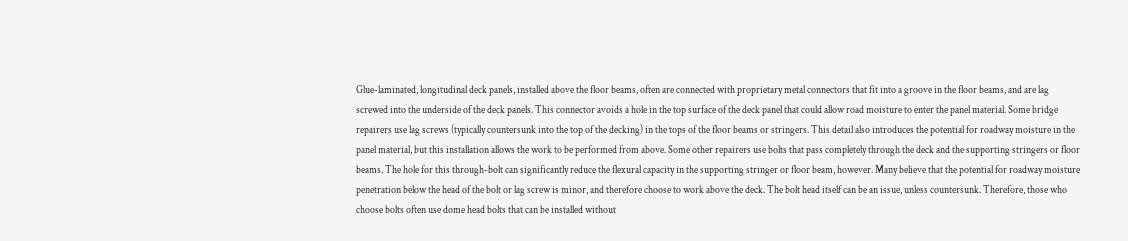Glue-laminated, longitudinal deck panels, installed above the floor beams, often are connected with proprietary metal connectors that fit into a groove in the floor beams, and are lag screwed into the underside of the deck panels. This connector avoids a hole in the top surface of the deck panel that could allow road moisture to enter the panel material. Some bridge repairers use lag screws (typically countersunk into the top of the decking) in the tops of the floor beams or stringers. This detail also introduces the potential for roadway moisture in the panel material, but this installation allows the work to be performed from above. Some other repairers use bolts that pass completely through the deck and the supporting stringers or floor beams. The hole for this through-bolt can significantly reduce the flexural capacity in the supporting stringer or floor beam, however. Many believe that the potential for roadway moisture penetration below the head of the bolt or lag screw is minor, and therefore choose to work above the deck. The bolt head itself can be an issue, unless countersunk. Therefore, those who choose bolts often use dome head bolts that can be installed without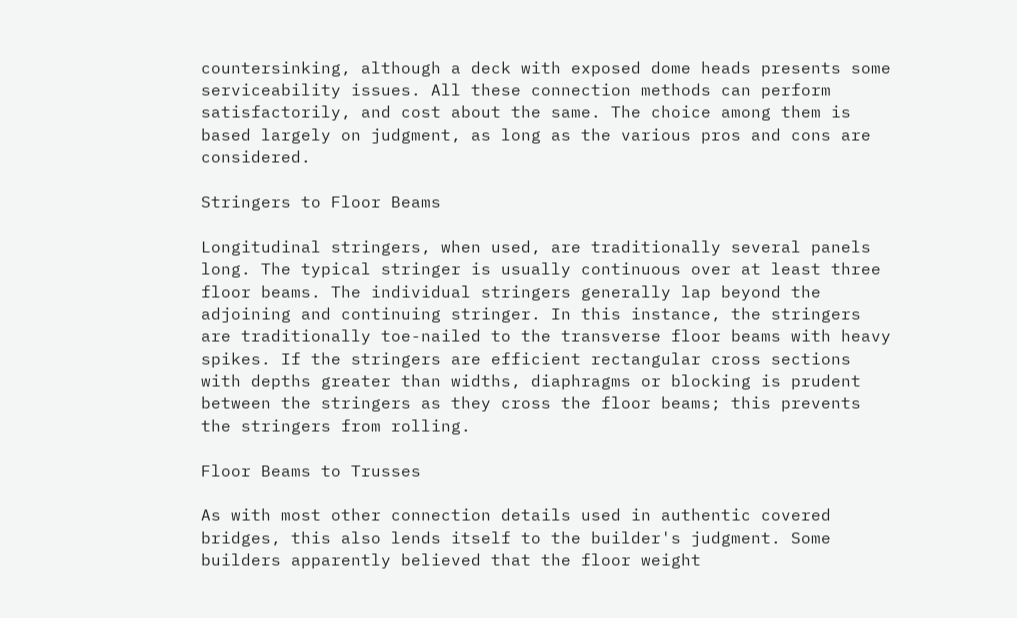countersinking, although a deck with exposed dome heads presents some serviceability issues. All these connection methods can perform satisfactorily, and cost about the same. The choice among them is based largely on judgment, as long as the various pros and cons are considered.

Stringers to Floor Beams

Longitudinal stringers, when used, are traditionally several panels long. The typical stringer is usually continuous over at least three floor beams. The individual stringers generally lap beyond the adjoining and continuing stringer. In this instance, the stringers are traditionally toe-nailed to the transverse floor beams with heavy spikes. If the stringers are efficient rectangular cross sections with depths greater than widths, diaphragms or blocking is prudent between the stringers as they cross the floor beams; this prevents the stringers from rolling.

Floor Beams to Trusses

As with most other connection details used in authentic covered bridges, this also lends itself to the builder's judgment. Some builders apparently believed that the floor weight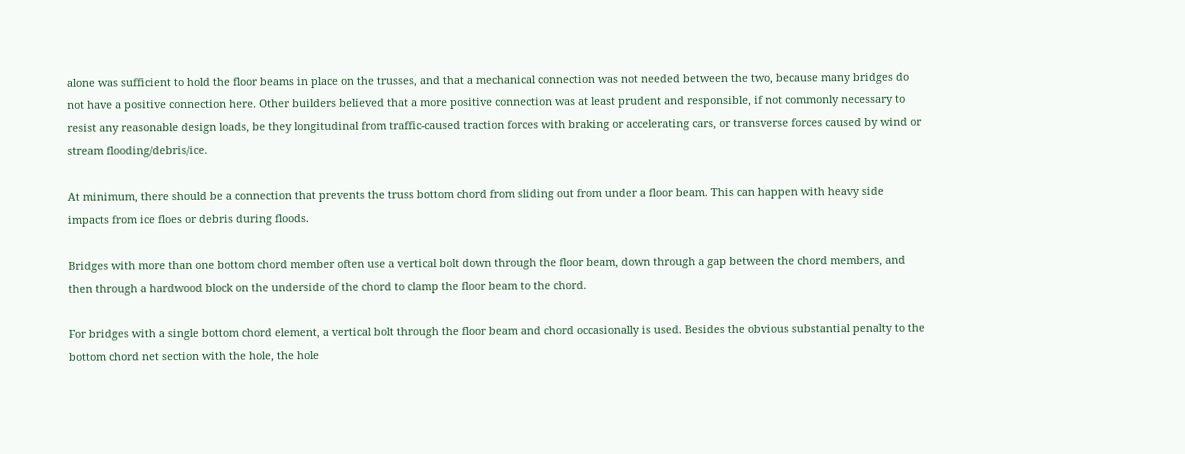alone was sufficient to hold the floor beams in place on the trusses, and that a mechanical connection was not needed between the two, because many bridges do not have a positive connection here. Other builders believed that a more positive connection was at least prudent and responsible, if not commonly necessary to resist any reasonable design loads, be they longitudinal from traffic-caused traction forces with braking or accelerating cars, or transverse forces caused by wind or stream flooding/debris/ice.

At minimum, there should be a connection that prevents the truss bottom chord from sliding out from under a floor beam. This can happen with heavy side impacts from ice floes or debris during floods.

Bridges with more than one bottom chord member often use a vertical bolt down through the floor beam, down through a gap between the chord members, and then through a hardwood block on the underside of the chord to clamp the floor beam to the chord.

For bridges with a single bottom chord element, a vertical bolt through the floor beam and chord occasionally is used. Besides the obvious substantial penalty to the bottom chord net section with the hole, the hole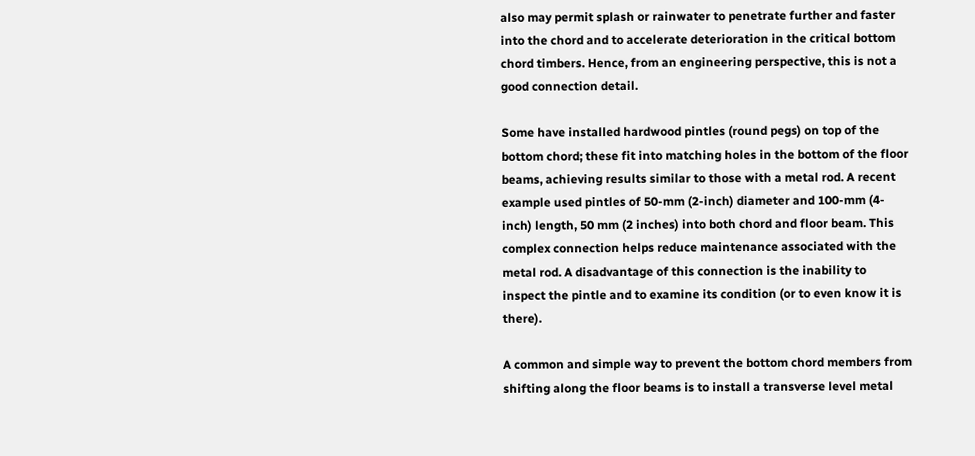also may permit splash or rainwater to penetrate further and faster into the chord and to accelerate deterioration in the critical bottom chord timbers. Hence, from an engineering perspective, this is not a good connection detail.

Some have installed hardwood pintles (round pegs) on top of the bottom chord; these fit into matching holes in the bottom of the floor beams, achieving results similar to those with a metal rod. A recent example used pintles of 50-mm (2-inch) diameter and 100-mm (4-inch) length, 50 mm (2 inches) into both chord and floor beam. This complex connection helps reduce maintenance associated with the metal rod. A disadvantage of this connection is the inability to inspect the pintle and to examine its condition (or to even know it is there).

A common and simple way to prevent the bottom chord members from shifting along the floor beams is to install a transverse level metal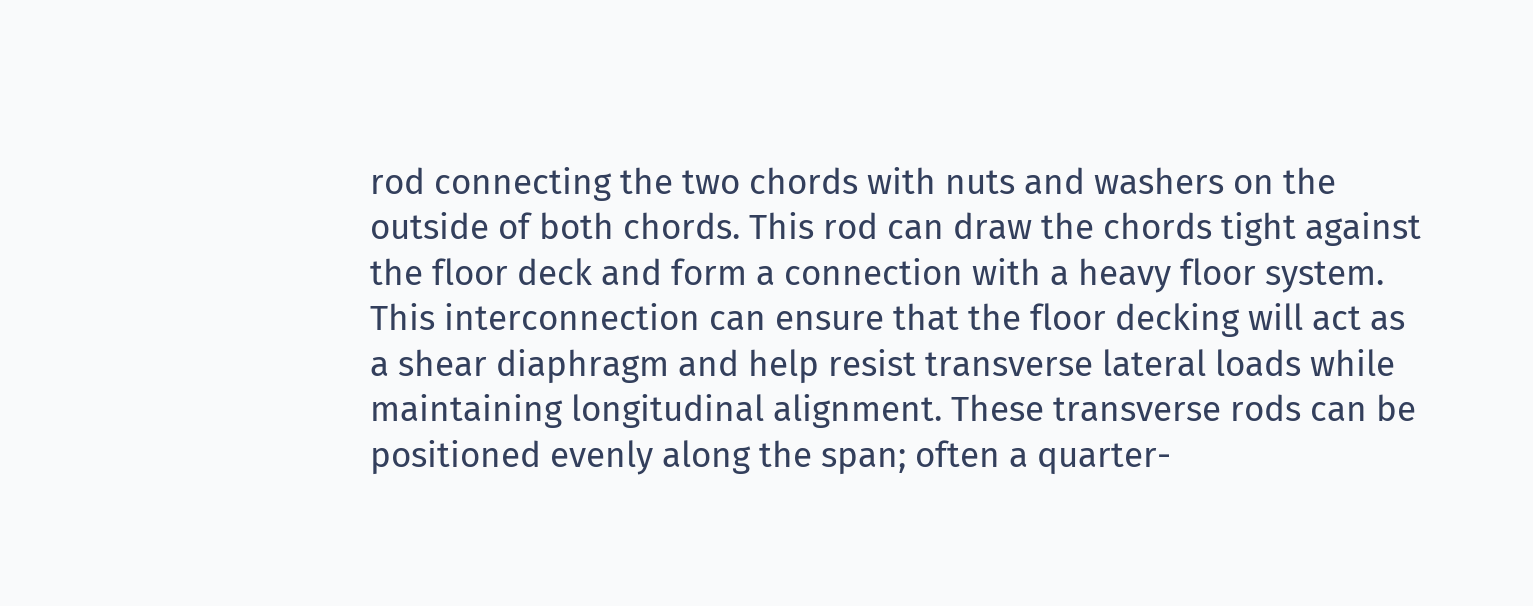rod connecting the two chords with nuts and washers on the outside of both chords. This rod can draw the chords tight against the floor deck and form a connection with a heavy floor system. This interconnection can ensure that the floor decking will act as a shear diaphragm and help resist transverse lateral loads while maintaining longitudinal alignment. These transverse rods can be positioned evenly along the span; often a quarter-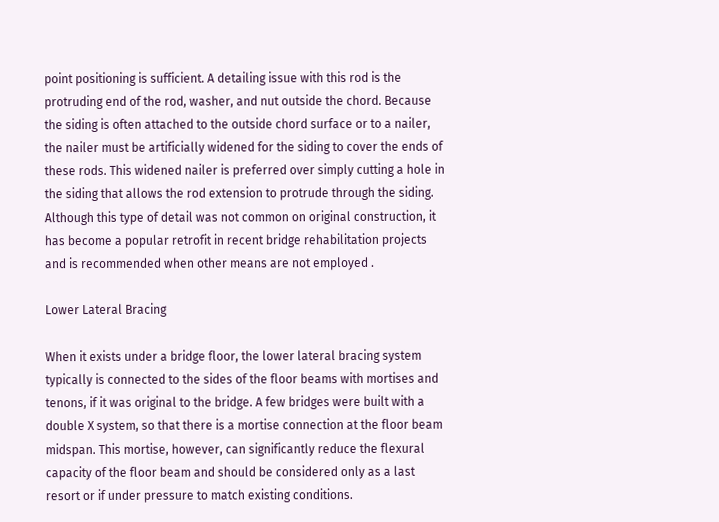point positioning is sufficient. A detailing issue with this rod is the protruding end of the rod, washer, and nut outside the chord. Because the siding is often attached to the outside chord surface or to a nailer, the nailer must be artificially widened for the siding to cover the ends of these rods. This widened nailer is preferred over simply cutting a hole in the siding that allows the rod extension to protrude through the siding. Although this type of detail was not common on original construction, it has become a popular retrofit in recent bridge rehabilitation projects and is recommended when other means are not employed .

Lower Lateral Bracing

When it exists under a bridge floor, the lower lateral bracing system typically is connected to the sides of the floor beams with mortises and tenons, if it was original to the bridge. A few bridges were built with a double X system, so that there is a mortise connection at the floor beam midspan. This mortise, however, can significantly reduce the flexural capacity of the floor beam and should be considered only as a last resort or if under pressure to match existing conditions.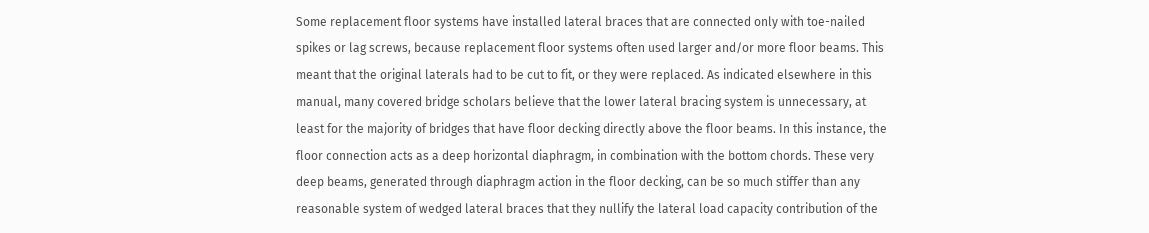Some replacement floor systems have installed lateral braces that are connected only with toe-nailed spikes or lag screws, because replacement floor systems often used larger and/or more floor beams. This meant that the original laterals had to be cut to fit, or they were replaced. As indicated elsewhere in this manual, many covered bridge scholars believe that the lower lateral bracing system is unnecessary, at least for the majority of bridges that have floor decking directly above the floor beams. In this instance, the floor connection acts as a deep horizontal diaphragm, in combination with the bottom chords. These very deep beams, generated through diaphragm action in the floor decking, can be so much stiffer than any reasonable system of wedged lateral braces that they nullify the lateral load capacity contribution of the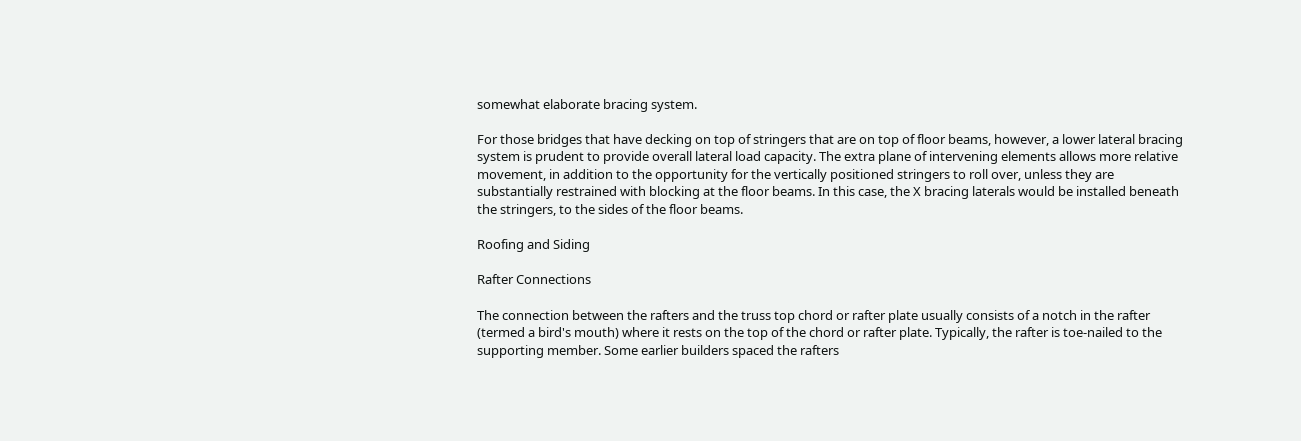somewhat elaborate bracing system.

For those bridges that have decking on top of stringers that are on top of floor beams, however, a lower lateral bracing system is prudent to provide overall lateral load capacity. The extra plane of intervening elements allows more relative movement, in addition to the opportunity for the vertically positioned stringers to roll over, unless they are substantially restrained with blocking at the floor beams. In this case, the X bracing laterals would be installed beneath the stringers, to the sides of the floor beams.

Roofing and Siding

Rafter Connections

The connection between the rafters and the truss top chord or rafter plate usually consists of a notch in the rafter (termed a bird's mouth) where it rests on the top of the chord or rafter plate. Typically, the rafter is toe-nailed to the supporting member. Some earlier builders spaced the rafters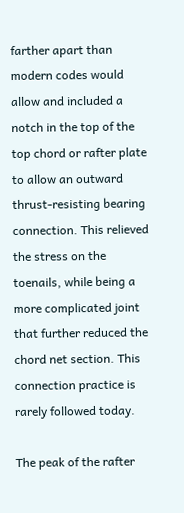farther apart than modern codes would allow and included a notch in the top of the top chord or rafter plate to allow an outward thrust-resisting bearing connection. This relieved the stress on the toenails, while being a more complicated joint that further reduced the chord net section. This connection practice is rarely followed today.

The peak of the rafter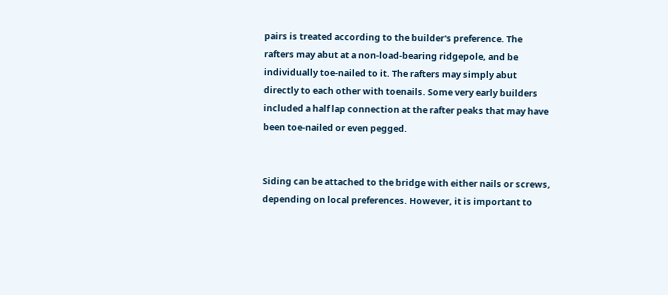pairs is treated according to the builder's preference. The rafters may abut at a non-load-bearing ridgepole, and be individually toe-nailed to it. The rafters may simply abut directly to each other with toenails. Some very early builders included a half lap connection at the rafter peaks that may have been toe-nailed or even pegged.


Siding can be attached to the bridge with either nails or screws, depending on local preferences. However, it is important to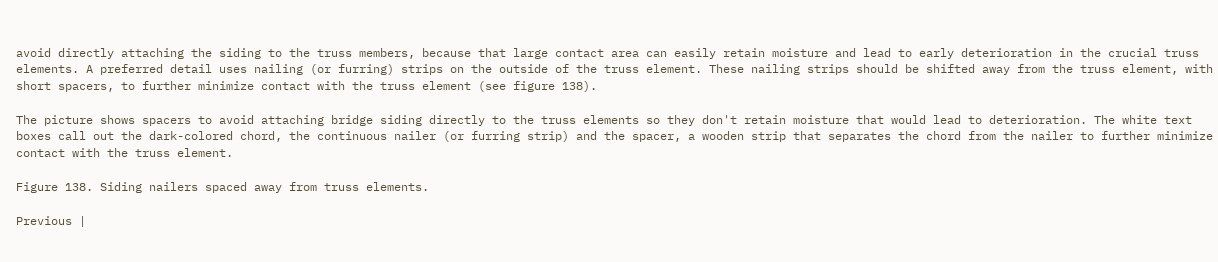avoid directly attaching the siding to the truss members, because that large contact area can easily retain moisture and lead to early deterioration in the crucial truss elements. A preferred detail uses nailing (or furring) strips on the outside of the truss element. These nailing strips should be shifted away from the truss element, with short spacers, to further minimize contact with the truss element (see figure 138).

The picture shows spacers to avoid attaching bridge siding directly to the truss elements so they don't retain moisture that would lead to deterioration. The white text boxes call out the dark-colored chord, the continuous nailer (or furring strip) and the spacer, a wooden strip that separates the chord from the nailer to further minimize contact with the truss element.

Figure 138. Siding nailers spaced away from truss elements.

Previous |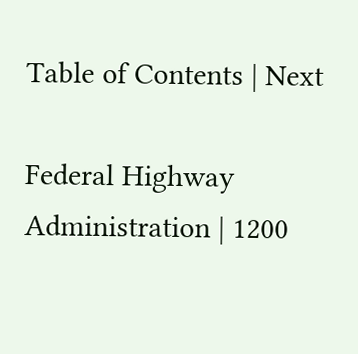Table of Contents | Next

Federal Highway Administration | 1200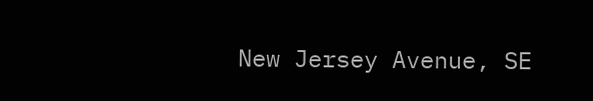New Jersey Avenue, SE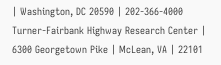| Washington, DC 20590 | 202-366-4000
Turner-Fairbank Highway Research Center | 6300 Georgetown Pike | McLean, VA | 22101